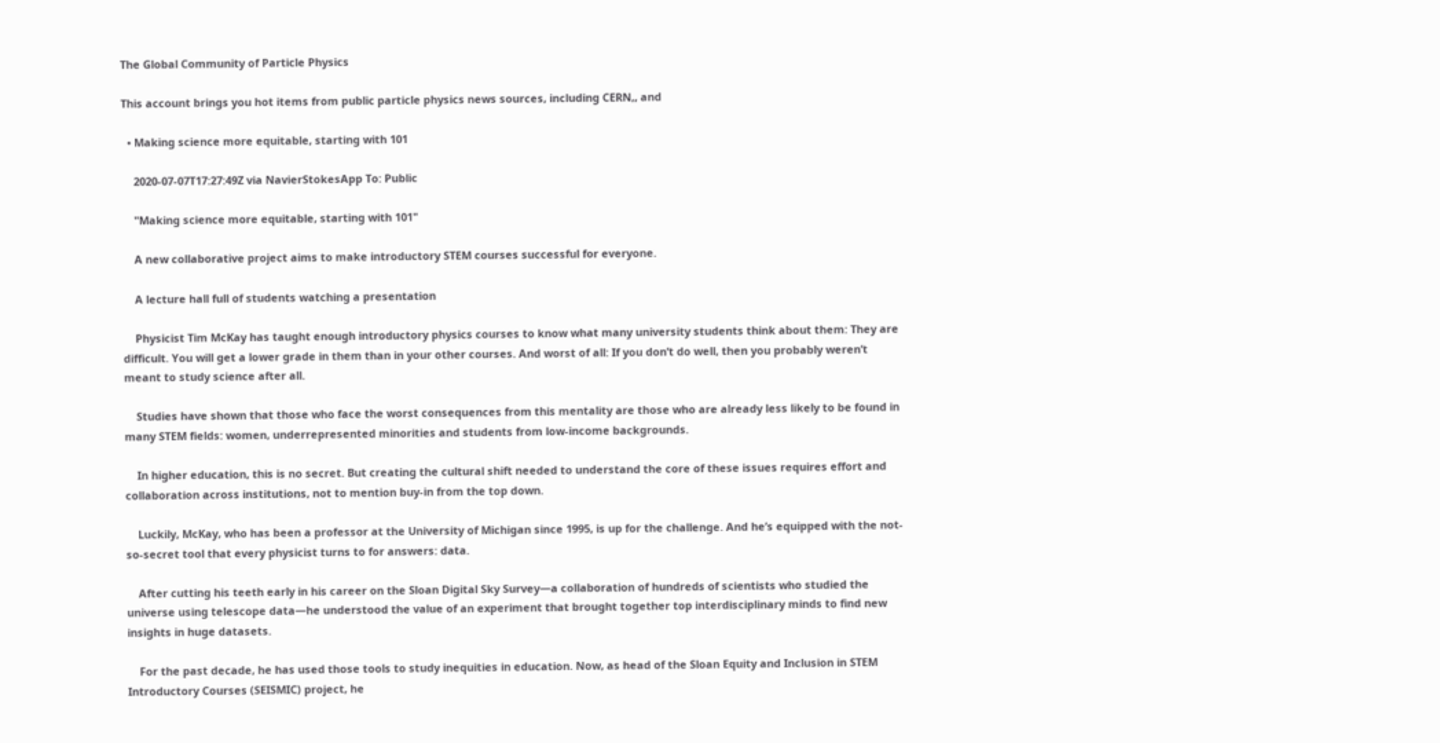The Global Community of Particle Physics

This account brings you hot items from public particle physics news sources, including CERN,, and

  • Making science more equitable, starting with 101

    2020-07-07T17:27:49Z via NavierStokesApp To: Public

    "Making science more equitable, starting with 101"

    A new collaborative project aims to make introductory STEM courses successful for everyone.

    A lecture hall full of students watching a presentation

    Physicist Tim McKay has taught enough introductory physics courses to know what many university students think about them: They are difficult. You will get a lower grade in them than in your other courses. And worst of all: If you don’t do well, then you probably weren’t meant to study science after all.

    Studies have shown that those who face the worst consequences from this mentality are those who are already less likely to be found in many STEM fields: women, underrepresented minorities and students from low-income backgrounds.

    In higher education, this is no secret. But creating the cultural shift needed to understand the core of these issues requires effort and collaboration across institutions, not to mention buy-in from the top down.

    Luckily, McKay, who has been a professor at the University of Michigan since 1995, is up for the challenge. And he’s equipped with the not-so-secret tool that every physicist turns to for answers: data.

    After cutting his teeth early in his career on the Sloan Digital Sky Survey—a collaboration of hundreds of scientists who studied the universe using telescope data—he understood the value of an experiment that brought together top interdisciplinary minds to find new insights in huge datasets.

    For the past decade, he has used those tools to study inequities in education. Now, as head of the Sloan Equity and Inclusion in STEM Introductory Courses (SEISMIC) project, he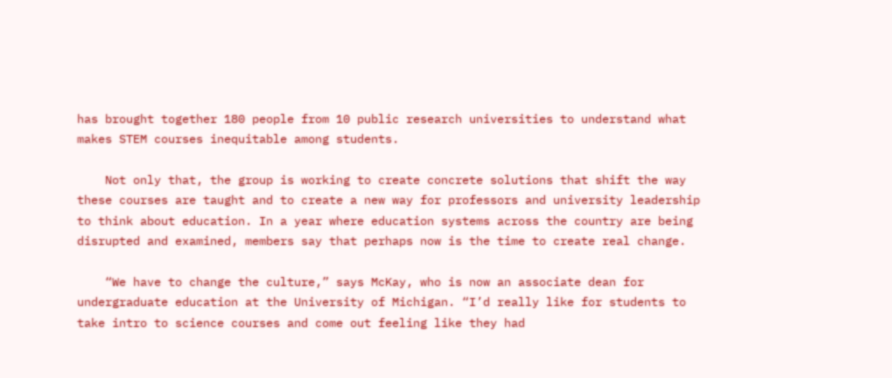has brought together 180 people from 10 public research universities to understand what makes STEM courses inequitable among students.

    Not only that, the group is working to create concrete solutions that shift the way these courses are taught and to create a new way for professors and university leadership to think about education. In a year where education systems across the country are being disrupted and examined, members say that perhaps now is the time to create real change.

    “We have to change the culture,” says McKay, who is now an associate dean for undergraduate education at the University of Michigan. “I’d really like for students to take intro to science courses and come out feeling like they had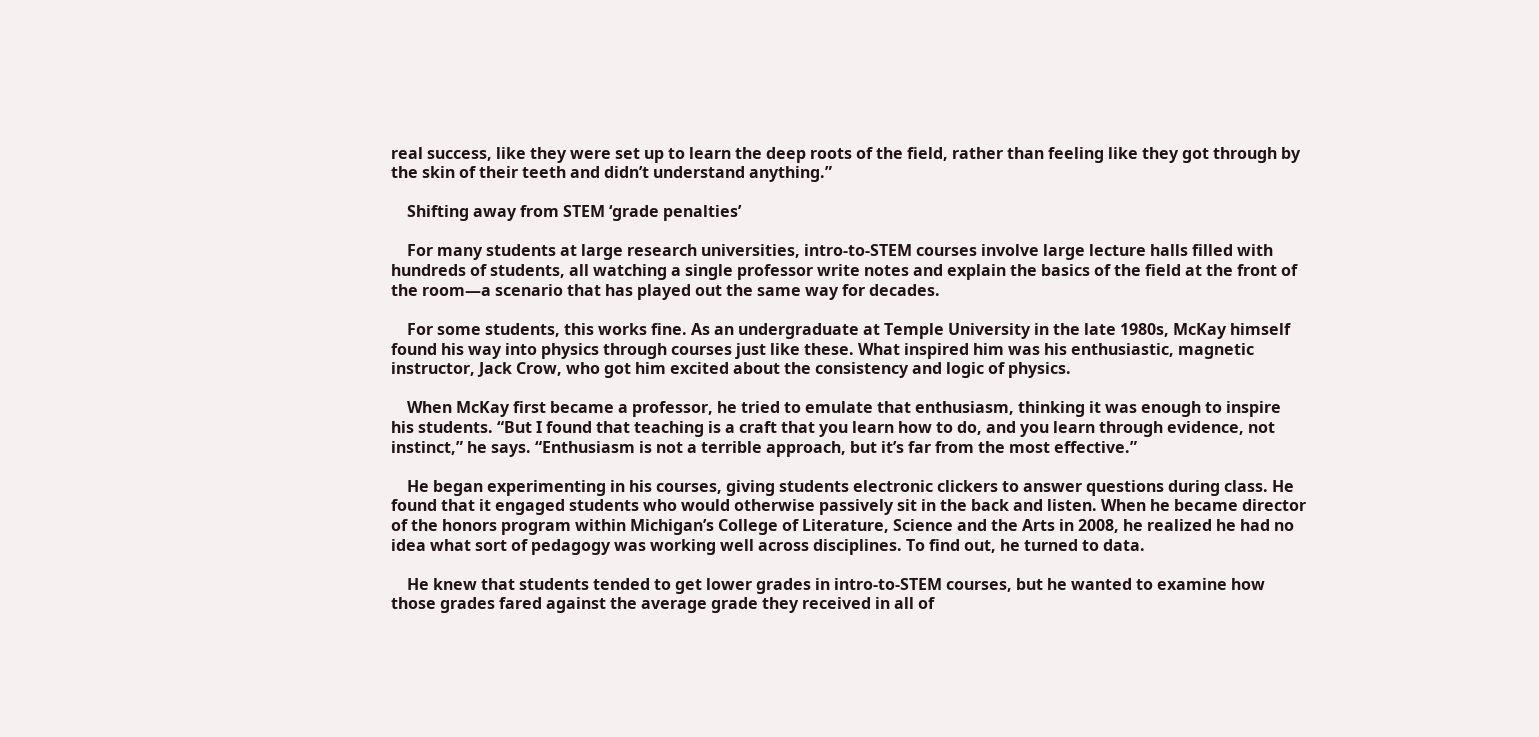real success, like they were set up to learn the deep roots of the field, rather than feeling like they got through by the skin of their teeth and didn’t understand anything.”

    Shifting away from STEM ‘grade penalties’

    For many students at large research universities, intro-to-STEM courses involve large lecture halls filled with hundreds of students, all watching a single professor write notes and explain the basics of the field at the front of the room—a scenario that has played out the same way for decades.

    For some students, this works fine. As an undergraduate at Temple University in the late 1980s, McKay himself found his way into physics through courses just like these. What inspired him was his enthusiastic, magnetic instructor, Jack Crow, who got him excited about the consistency and logic of physics.

    When McKay first became a professor, he tried to emulate that enthusiasm, thinking it was enough to inspire his students. “But I found that teaching is a craft that you learn how to do, and you learn through evidence, not instinct,” he says. “Enthusiasm is not a terrible approach, but it’s far from the most effective.”

    He began experimenting in his courses, giving students electronic clickers to answer questions during class. He found that it engaged students who would otherwise passively sit in the back and listen. When he became director of the honors program within Michigan’s College of Literature, Science and the Arts in 2008, he realized he had no idea what sort of pedagogy was working well across disciplines. To find out, he turned to data.

    He knew that students tended to get lower grades in intro-to-STEM courses, but he wanted to examine how those grades fared against the average grade they received in all of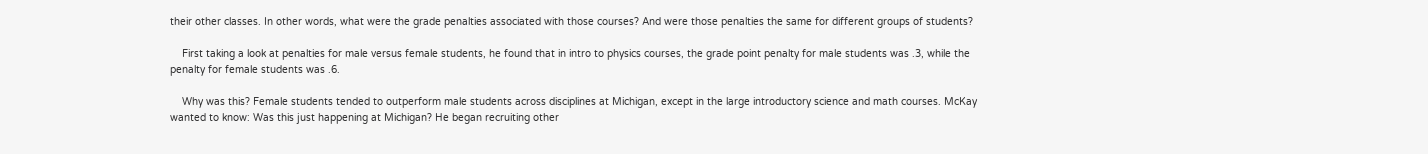their other classes. In other words, what were the grade penalties associated with those courses? And were those penalties the same for different groups of students?

    First taking a look at penalties for male versus female students, he found that in intro to physics courses, the grade point penalty for male students was .3, while the penalty for female students was .6.

    Why was this? Female students tended to outperform male students across disciplines at Michigan, except in the large introductory science and math courses. McKay wanted to know: Was this just happening at Michigan? He began recruiting other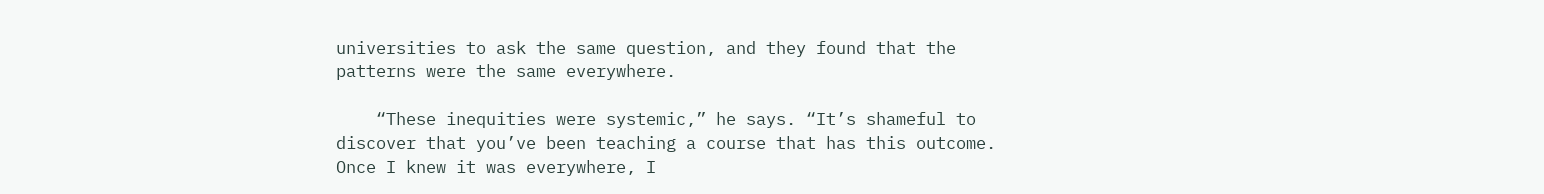universities to ask the same question, and they found that the patterns were the same everywhere.

    “These inequities were systemic,” he says. “It’s shameful to discover that you’ve been teaching a course that has this outcome. Once I knew it was everywhere, I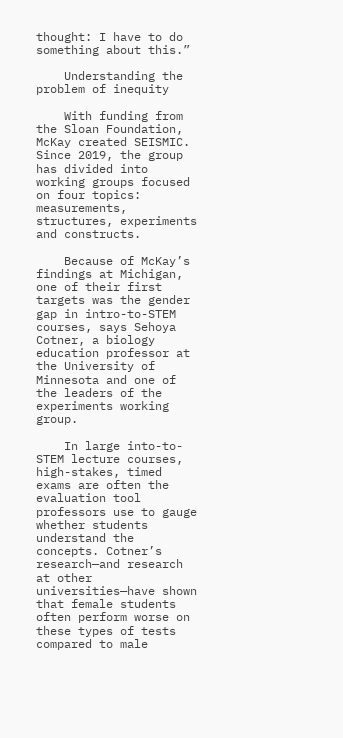thought: I have to do something about this.”

    Understanding the problem of inequity

    With funding from the Sloan Foundation, McKay created SEISMIC. Since 2019, the group has divided into working groups focused on four topics: measurements, structures, experiments and constructs.

    Because of McKay’s findings at Michigan, one of their first targets was the gender gap in intro-to-STEM courses, says Sehoya Cotner, a biology education professor at the University of Minnesota and one of the leaders of the experiments working group.

    In large into-to-STEM lecture courses, high-stakes, timed exams are often the evaluation tool professors use to gauge whether students understand the concepts. Cotner’s research—and research at other universities—have shown that female students often perform worse on these types of tests compared to male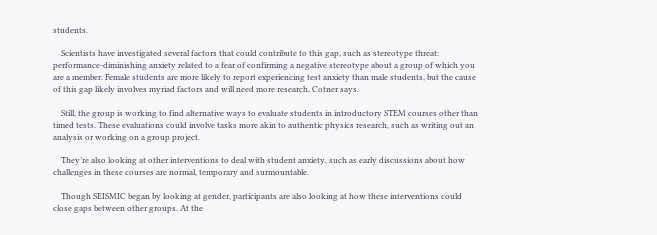students.

    Scientists have investigated several factors that could contribute to this gap, such as stereotype threat: performance-diminishing anxiety related to a fear of confirming a negative stereotype about a group of which you are a member. Female students are more likely to report experiencing test anxiety than male students, but the cause of this gap likely involves myriad factors and will need more research, Cotner says.

    Still, the group is working to find alternative ways to evaluate students in introductory STEM courses other than timed tests. These evaluations could involve tasks more akin to authentic physics research, such as writing out an analysis or working on a group project.

    They’re also looking at other interventions to deal with student anxiety, such as early discussions about how challenges in these courses are normal, temporary and surmountable.

    Though SEISMIC began by looking at gender, participants are also looking at how these interventions could close gaps between other groups. At the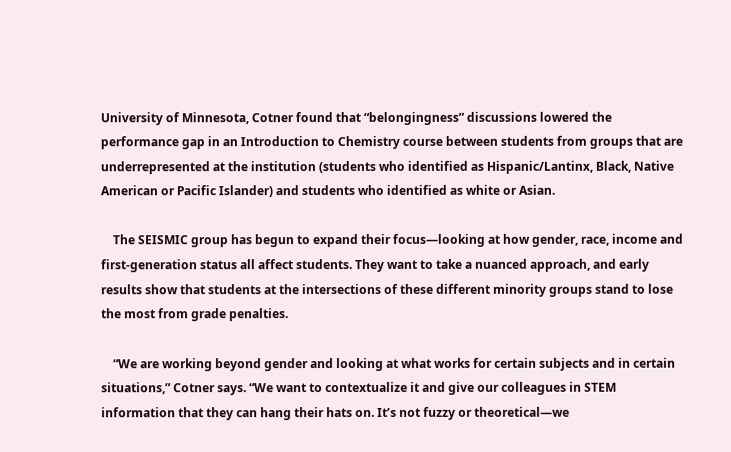University of Minnesota, Cotner found that “belongingness” discussions lowered the performance gap in an Introduction to Chemistry course between students from groups that are underrepresented at the institution (students who identified as Hispanic/Lantinx, Black, Native American or Pacific Islander) and students who identified as white or Asian.

    The SEISMIC group has begun to expand their focus—looking at how gender, race, income and first-generation status all affect students. They want to take a nuanced approach, and early results show that students at the intersections of these different minority groups stand to lose the most from grade penalties.

    “We are working beyond gender and looking at what works for certain subjects and in certain situations,” Cotner says. “We want to contextualize it and give our colleagues in STEM information that they can hang their hats on. It’s not fuzzy or theoretical—we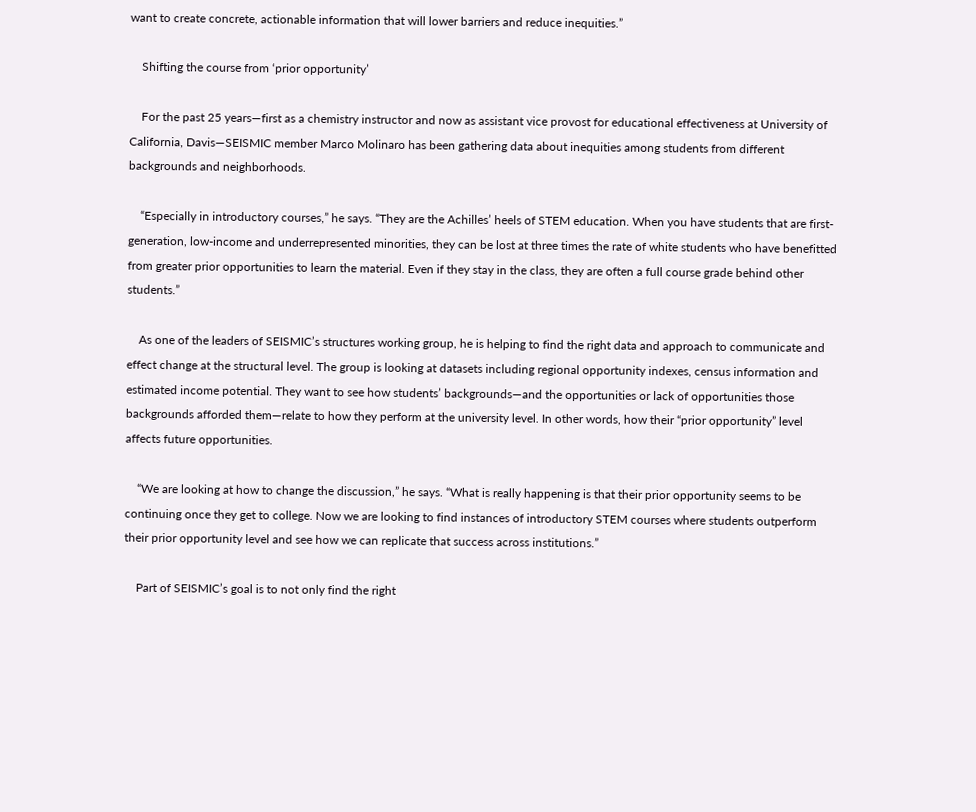want to create concrete, actionable information that will lower barriers and reduce inequities.”

    Shifting the course from ‘prior opportunity’

    For the past 25 years—first as a chemistry instructor and now as assistant vice provost for educational effectiveness at University of California, Davis—SEISMIC member Marco Molinaro has been gathering data about inequities among students from different backgrounds and neighborhoods.

    “Especially in introductory courses,” he says. “They are the Achilles’ heels of STEM education. When you have students that are first-generation, low-income and underrepresented minorities, they can be lost at three times the rate of white students who have benefitted from greater prior opportunities to learn the material. Even if they stay in the class, they are often a full course grade behind other students.”

    As one of the leaders of SEISMIC’s structures working group, he is helping to find the right data and approach to communicate and effect change at the structural level. The group is looking at datasets including regional opportunity indexes, census information and estimated income potential. They want to see how students’ backgrounds—and the opportunities or lack of opportunities those backgrounds afforded them—relate to how they perform at the university level. In other words, how their “prior opportunity” level affects future opportunities.

    “We are looking at how to change the discussion,” he says. “What is really happening is that their prior opportunity seems to be continuing once they get to college. Now we are looking to find instances of introductory STEM courses where students outperform their prior opportunity level and see how we can replicate that success across institutions.”

    Part of SEISMIC’s goal is to not only find the right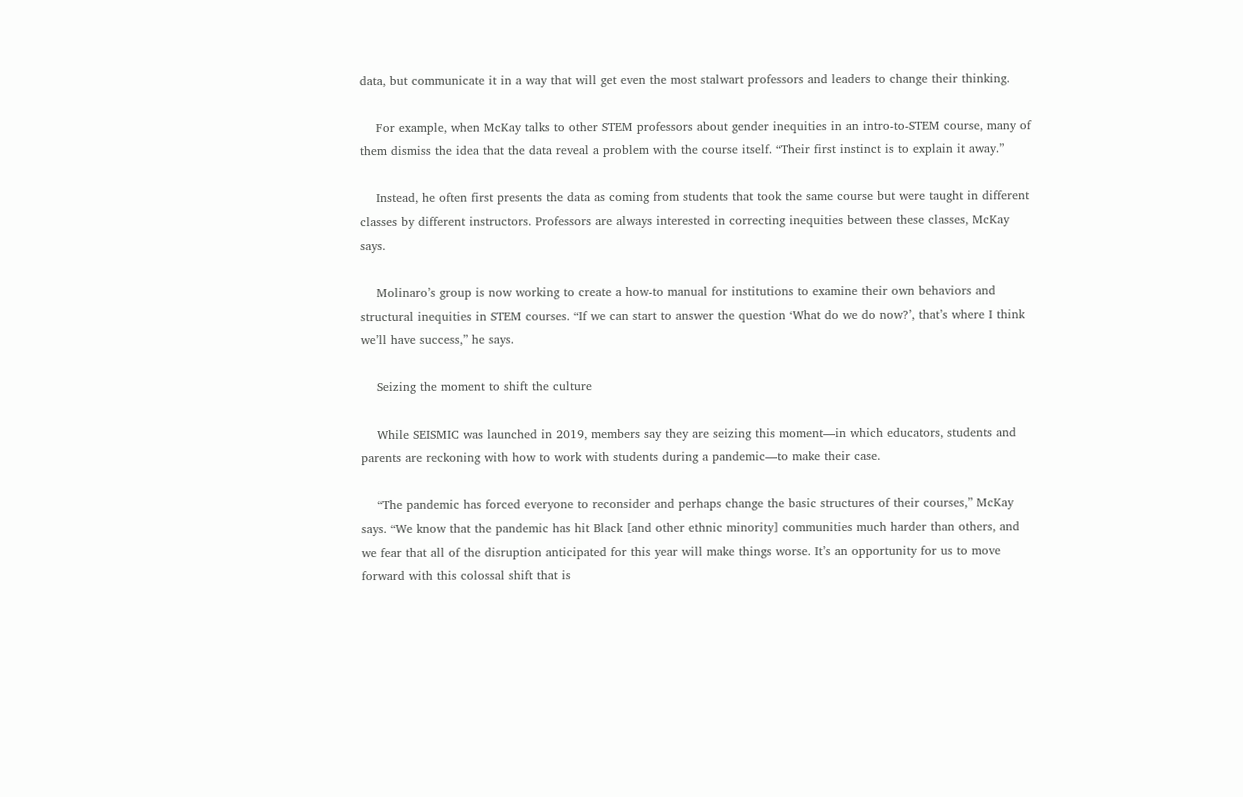data, but communicate it in a way that will get even the most stalwart professors and leaders to change their thinking.

    For example, when McKay talks to other STEM professors about gender inequities in an intro-to-STEM course, many of them dismiss the idea that the data reveal a problem with the course itself. “Their first instinct is to explain it away.”

    Instead, he often first presents the data as coming from students that took the same course but were taught in different classes by different instructors. Professors are always interested in correcting inequities between these classes, McKay says.

    Molinaro’s group is now working to create a how-to manual for institutions to examine their own behaviors and structural inequities in STEM courses. “If we can start to answer the question ‘What do we do now?’, that’s where I think we’ll have success,” he says.

    Seizing the moment to shift the culture

    While SEISMIC was launched in 2019, members say they are seizing this moment—in which educators, students and parents are reckoning with how to work with students during a pandemic—to make their case.

    “The pandemic has forced everyone to reconsider and perhaps change the basic structures of their courses,” McKay says. “We know that the pandemic has hit Black [and other ethnic minority] communities much harder than others, and we fear that all of the disruption anticipated for this year will make things worse. It’s an opportunity for us to move forward with this colossal shift that is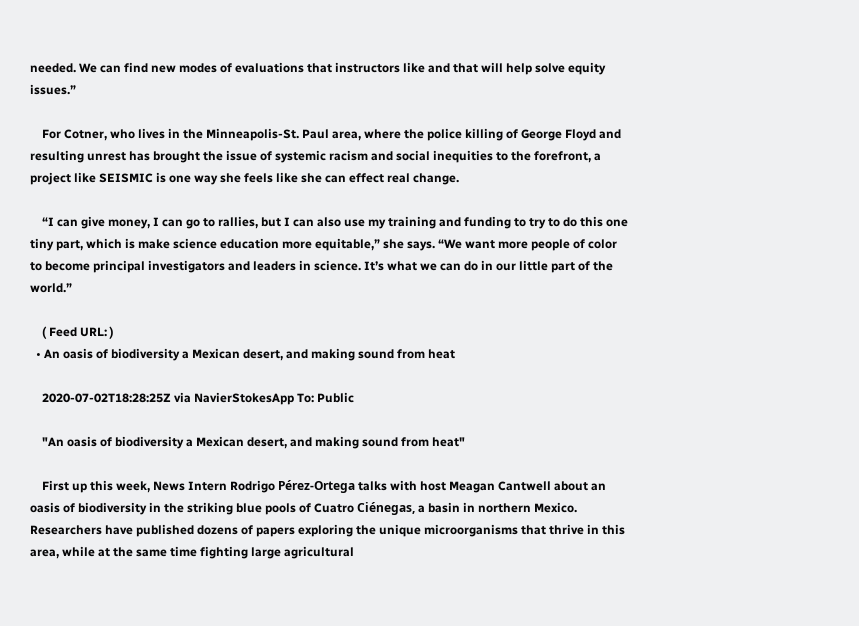needed. We can find new modes of evaluations that instructors like and that will help solve equity issues.”

    For Cotner, who lives in the Minneapolis-St. Paul area, where the police killing of George Floyd and resulting unrest has brought the issue of systemic racism and social inequities to the forefront, a project like SEISMIC is one way she feels like she can effect real change.

    “I can give money, I can go to rallies, but I can also use my training and funding to try to do this one tiny part, which is make science education more equitable,” she says. “We want more people of color to become principal investigators and leaders in science. It’s what we can do in our little part of the world.”

    ( Feed URL: )
  • An oasis of biodiversity a Mexican desert, and making sound from heat

    2020-07-02T18:28:25Z via NavierStokesApp To: Public

    "An oasis of biodiversity a Mexican desert, and making sound from heat"

    First up this week, News Intern Rodrigo Pérez-Ortega talks with host Meagan Cantwell about an oasis of biodiversity in the striking blue pools of Cuatro Ciénegas, a basin in northern Mexico. Researchers have published dozens of papers exploring the unique microorganisms that thrive in this area, while at the same time fighting large agricultural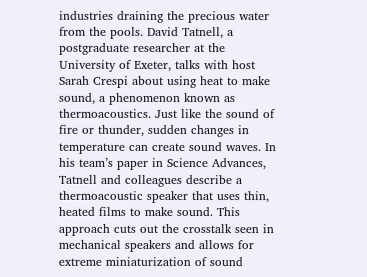industries draining the precious water from the pools. David Tatnell, a postgraduate researcher at the University of Exeter, talks with host Sarah Crespi about using heat to make sound, a phenomenon known as thermoacoustics. Just like the sound of fire or thunder, sudden changes in temperature can create sound waves. In his team’s paper in Science Advances, Tatnell and colleagues describe a thermoacoustic speaker that uses thin, heated films to make sound. This approach cuts out the crosstalk seen in mechanical speakers and allows for extreme miniaturization of sound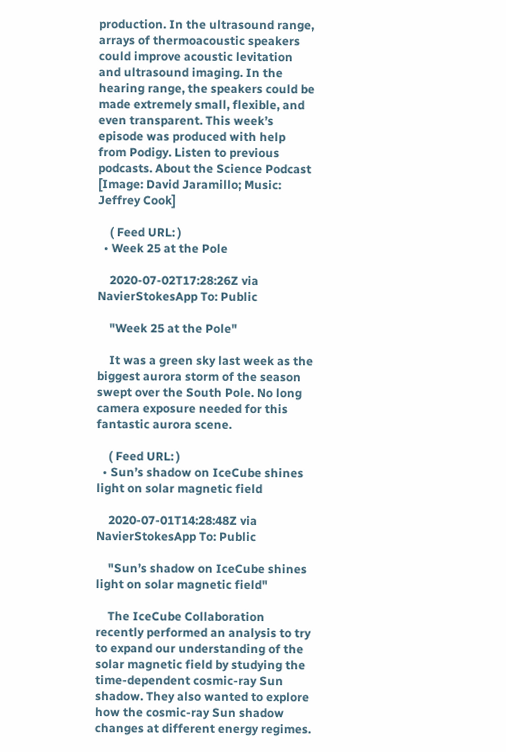production. In the ultrasound range, arrays of thermoacoustic speakers could improve acoustic levitation and ultrasound imaging. In the hearing range, the speakers could be made extremely small, flexible, and even transparent. This week’s episode was produced with help from Podigy. Listen to previous podcasts. About the Science Podcast [Image: David Jaramillo; Music: Jeffrey Cook]

    ( Feed URL: )
  • Week 25 at the Pole

    2020-07-02T17:28:26Z via NavierStokesApp To: Public

    "Week 25 at the Pole"

    It was a green sky last week as the biggest aurora storm of the season swept over the South Pole. No long camera exposure needed for this fantastic aurora scene.

    ( Feed URL: )
  • Sun’s shadow on IceCube shines light on solar magnetic field

    2020-07-01T14:28:48Z via NavierStokesApp To: Public

    "Sun’s shadow on IceCube shines light on solar magnetic field"

    The IceCube Collaboration recently performed an analysis to try to expand our understanding of the solar magnetic field by studying the time-dependent cosmic-ray Sun shadow. They also wanted to explore how the cosmic-ray Sun shadow changes at different energy regimes.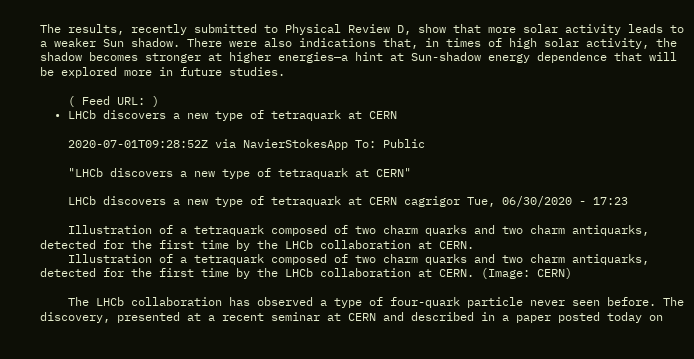The results, recently submitted to Physical Review D, show that more solar activity leads to a weaker Sun shadow. There were also indications that, in times of high solar activity, the shadow becomes stronger at higher energies—a hint at Sun-shadow energy dependence that will be explored more in future studies.

    ( Feed URL: )
  • LHCb discovers a new type of tetraquark at CERN

    2020-07-01T09:28:52Z via NavierStokesApp To: Public

    "LHCb discovers a new type of tetraquark at CERN"

    LHCb discovers a new type of tetraquark at CERN cagrigor Tue, 06/30/2020 - 17:23

    Illustration of a tetraquark composed of two charm quarks and two charm antiquarks, detected for the first time by the LHCb collaboration at CERN.
    Illustration of a tetraquark composed of two charm quarks and two charm antiquarks, detected for the first time by the LHCb collaboration at CERN. (Image: CERN)

    The LHCb collaboration has observed a type of four-quark particle never seen before. The discovery, presented at a recent seminar at CERN and described in a paper posted today on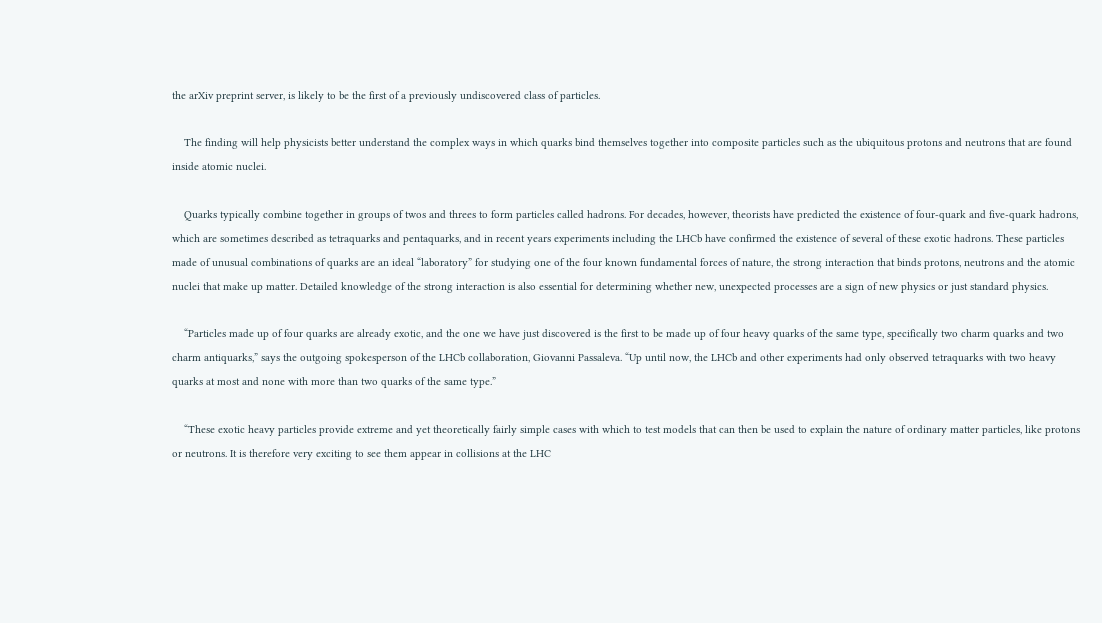the arXiv preprint server, is likely to be the first of a previously undiscovered class of particles.

    The finding will help physicists better understand the complex ways in which quarks bind themselves together into composite particles such as the ubiquitous protons and neutrons that are found inside atomic nuclei.

    Quarks typically combine together in groups of twos and threes to form particles called hadrons. For decades, however, theorists have predicted the existence of four-quark and five-quark hadrons, which are sometimes described as tetraquarks and pentaquarks, and in recent years experiments including the LHCb have confirmed the existence of several of these exotic hadrons. These particles made of unusual combinations of quarks are an ideal “laboratory” for studying one of the four known fundamental forces of nature, the strong interaction that binds protons, neutrons and the atomic nuclei that make up matter. Detailed knowledge of the strong interaction is also essential for determining whether new, unexpected processes are a sign of new physics or just standard physics.

    “Particles made up of four quarks are already exotic, and the one we have just discovered is the first to be made up of four heavy quarks of the same type, specifically two charm quarks and two charm antiquarks,” says the outgoing spokesperson of the LHCb collaboration, Giovanni Passaleva. “Up until now, the LHCb and other experiments had only observed tetraquarks with two heavy quarks at most and none with more than two quarks of the same type.”

    “These exotic heavy particles provide extreme and yet theoretically fairly simple cases with which to test models that can then be used to explain the nature of ordinary matter particles, like protons or neutrons. It is therefore very exciting to see them appear in collisions at the LHC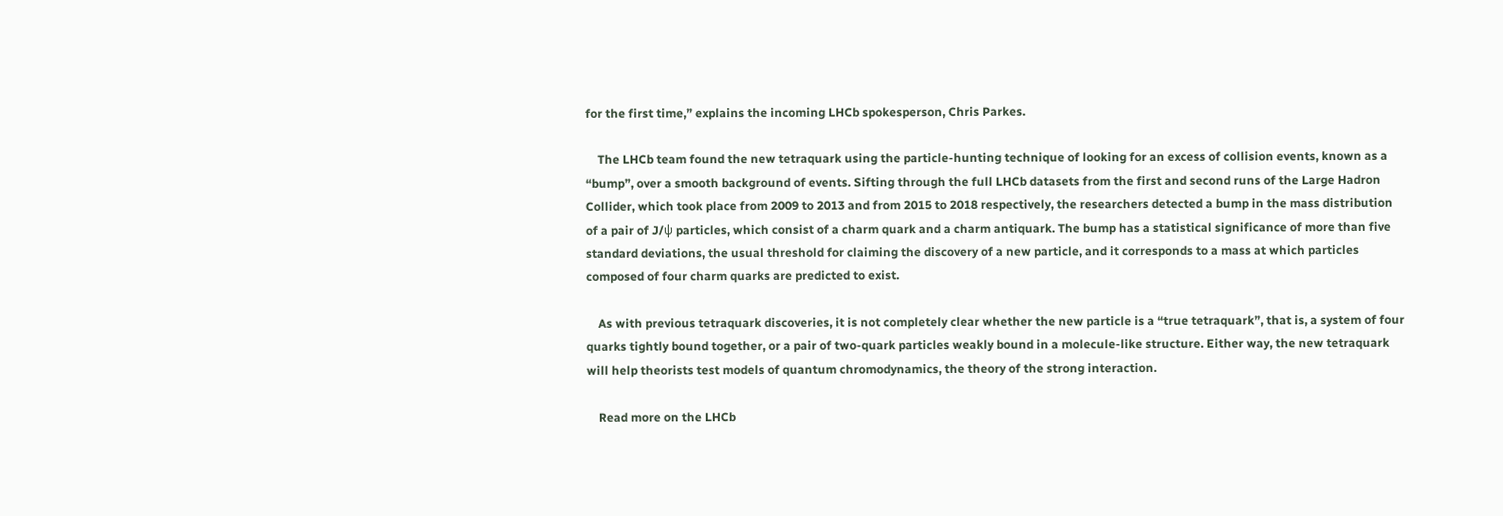for the first time,” explains the incoming LHCb spokesperson, Chris Parkes.

    The LHCb team found the new tetraquark using the particle-hunting technique of looking for an excess of collision events, known as a “bump”, over a smooth background of events. Sifting through the full LHCb datasets from the first and second runs of the Large Hadron Collider, which took place from 2009 to 2013 and from 2015 to 2018 respectively, the researchers detected a bump in the mass distribution of a pair of J/ψ particles, which consist of a charm quark and a charm antiquark. The bump has a statistical significance of more than five standard deviations, the usual threshold for claiming the discovery of a new particle, and it corresponds to a mass at which particles composed of four charm quarks are predicted to exist.

    As with previous tetraquark discoveries, it is not completely clear whether the new particle is a “true tetraquark”, that is, a system of four quarks tightly bound together, or a pair of two-quark particles weakly bound in a molecule-like structure. Either way, the new tetraquark will help theorists test models of quantum chromodynamics, the theory of the strong interaction.

    Read more on the LHCb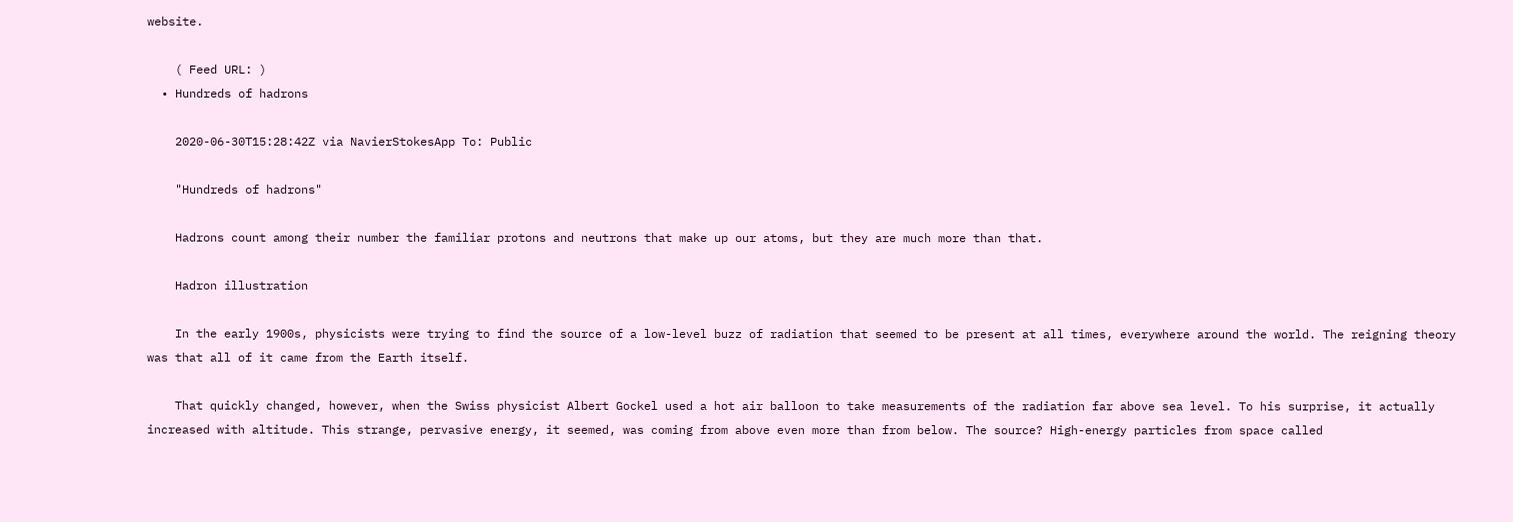website.

    ( Feed URL: )
  • Hundreds of hadrons

    2020-06-30T15:28:42Z via NavierStokesApp To: Public

    "Hundreds of hadrons"

    Hadrons count among their number the familiar protons and neutrons that make up our atoms, but they are much more than that.

    Hadron illustration

    In the early 1900s, physicists were trying to find the source of a low-level buzz of radiation that seemed to be present at all times, everywhere around the world. The reigning theory was that all of it came from the Earth itself.

    That quickly changed, however, when the Swiss physicist Albert Gockel used a hot air balloon to take measurements of the radiation far above sea level. To his surprise, it actually increased with altitude. This strange, pervasive energy, it seemed, was coming from above even more than from below. The source? High-energy particles from space called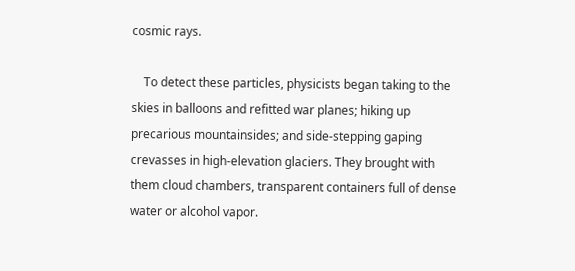cosmic rays.

    To detect these particles, physicists began taking to the skies in balloons and refitted war planes; hiking up precarious mountainsides; and side-stepping gaping crevasses in high-elevation glaciers. They brought with them cloud chambers, transparent containers full of dense water or alcohol vapor.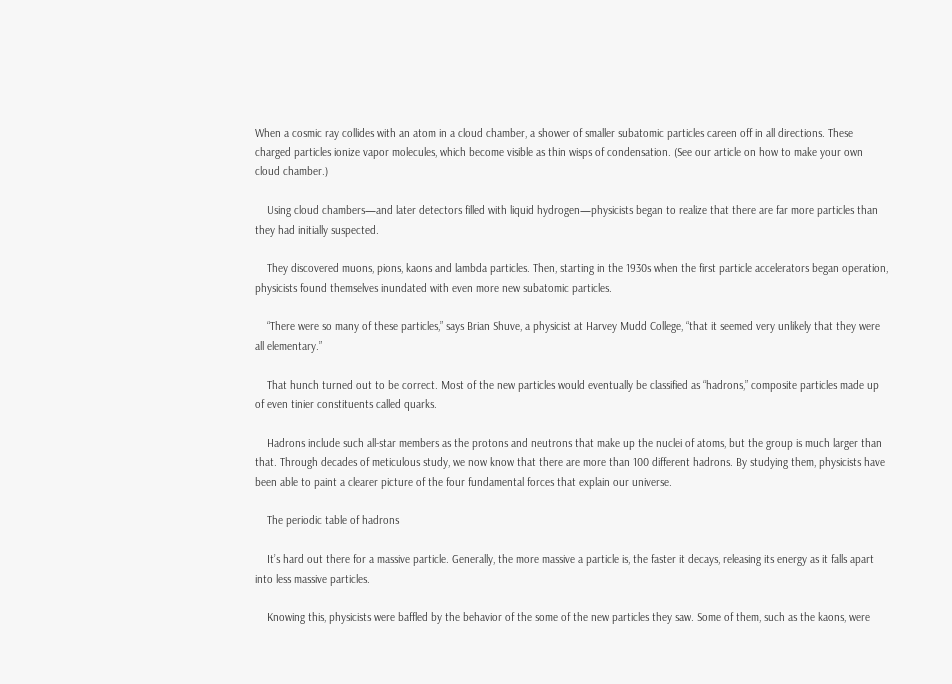When a cosmic ray collides with an atom in a cloud chamber, a shower of smaller subatomic particles careen off in all directions. These charged particles ionize vapor molecules, which become visible as thin wisps of condensation. (See our article on how to make your own cloud chamber.)

    Using cloud chambers—and later detectors filled with liquid hydrogen—physicists began to realize that there are far more particles than they had initially suspected.

    They discovered muons, pions, kaons and lambda particles. Then, starting in the 1930s when the first particle accelerators began operation, physicists found themselves inundated with even more new subatomic particles.

    “There were so many of these particles,” says Brian Shuve, a physicist at Harvey Mudd College, “that it seemed very unlikely that they were all elementary.”

    That hunch turned out to be correct. Most of the new particles would eventually be classified as “hadrons,” composite particles made up of even tinier constituents called quarks.

    Hadrons include such all-star members as the protons and neutrons that make up the nuclei of atoms, but the group is much larger than that. Through decades of meticulous study, we now know that there are more than 100 different hadrons. By studying them, physicists have been able to paint a clearer picture of the four fundamental forces that explain our universe.

    The periodic table of hadrons

    It’s hard out there for a massive particle. Generally, the more massive a particle is, the faster it decays, releasing its energy as it falls apart into less massive particles.

    Knowing this, physicists were baffled by the behavior of the some of the new particles they saw. Some of them, such as the kaons, were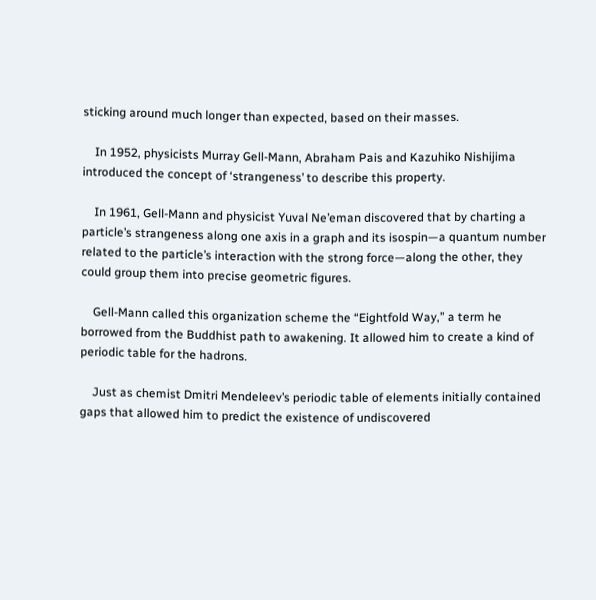sticking around much longer than expected, based on their masses.

    In 1952, physicists Murray Gell-Mann, Abraham Pais and Kazuhiko Nishijima introduced the concept of ‘strangeness’ to describe this property.

    In 1961, Gell-Mann and physicist Yuval Ne’eman discovered that by charting a particle’s strangeness along one axis in a graph and its isospin—a quantum number related to the particle’s interaction with the strong force—along the other, they could group them into precise geometric figures.

    Gell-Mann called this organization scheme the “Eightfold Way,” a term he borrowed from the Buddhist path to awakening. It allowed him to create a kind of periodic table for the hadrons.

    Just as chemist Dmitri Mendeleev’s periodic table of elements initially contained gaps that allowed him to predict the existence of undiscovered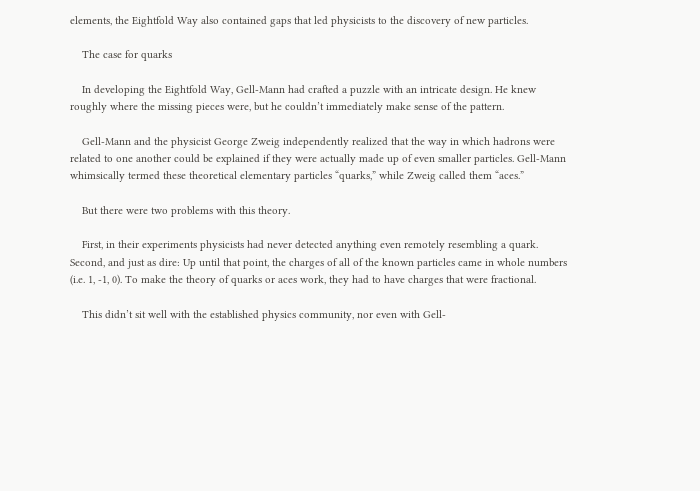elements, the Eightfold Way also contained gaps that led physicists to the discovery of new particles.

    The case for quarks

    In developing the Eightfold Way, Gell-Mann had crafted a puzzle with an intricate design. He knew roughly where the missing pieces were, but he couldn’t immediately make sense of the pattern.

    Gell-Mann and the physicist George Zweig independently realized that the way in which hadrons were related to one another could be explained if they were actually made up of even smaller particles. Gell-Mann whimsically termed these theoretical elementary particles “quarks,” while Zweig called them “aces.”

    But there were two problems with this theory.

    First, in their experiments physicists had never detected anything even remotely resembling a quark. Second, and just as dire: Up until that point, the charges of all of the known particles came in whole numbers (i.e. 1, -1, 0). To make the theory of quarks or aces work, they had to have charges that were fractional.

    This didn’t sit well with the established physics community, nor even with Gell-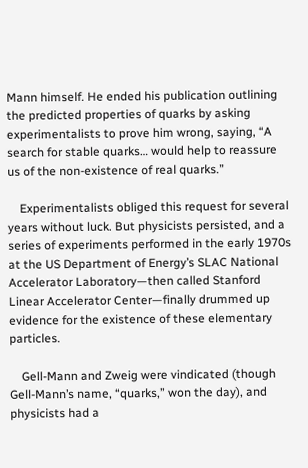Mann himself. He ended his publication outlining the predicted properties of quarks by asking experimentalists to prove him wrong, saying, “A search for stable quarks… would help to reassure us of the non-existence of real quarks.”

    Experimentalists obliged this request for several years without luck. But physicists persisted, and a series of experiments performed in the early 1970s at the US Department of Energy’s SLAC National Accelerator Laboratory—then called Stanford Linear Accelerator Center—finally drummed up evidence for the existence of these elementary particles.

    Gell-Mann and Zweig were vindicated (though Gell-Mann’s name, “quarks,” won the day), and physicists had a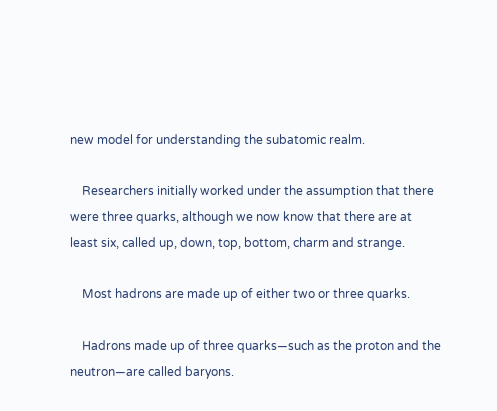new model for understanding the subatomic realm.

    Researchers initially worked under the assumption that there were three quarks, although we now know that there are at least six, called up, down, top, bottom, charm and strange.

    Most hadrons are made up of either two or three quarks.

    Hadrons made up of three quarks—such as the proton and the neutron—are called baryons.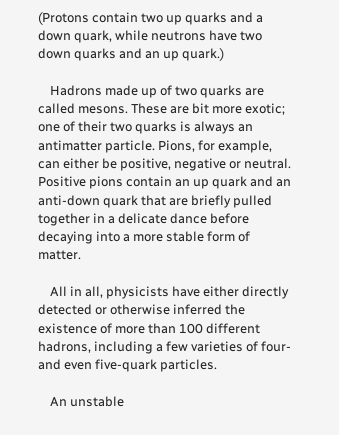(Protons contain two up quarks and a down quark, while neutrons have two down quarks and an up quark.)

    Hadrons made up of two quarks are called mesons. These are bit more exotic; one of their two quarks is always an antimatter particle. Pions, for example, can either be positive, negative or neutral. Positive pions contain an up quark and an anti-down quark that are briefly pulled together in a delicate dance before decaying into a more stable form of matter.

    All in all, physicists have either directly detected or otherwise inferred the existence of more than 100 different hadrons, including a few varieties of four- and even five-quark particles.

    An unstable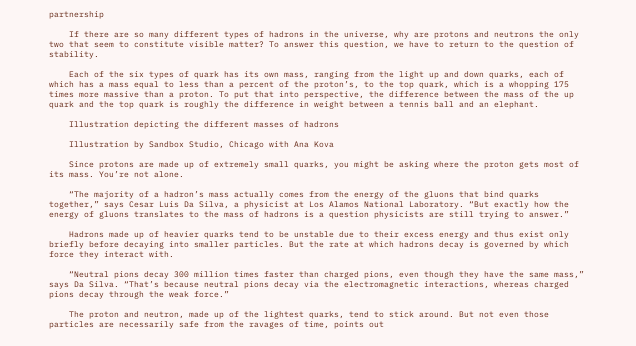partnership

    If there are so many different types of hadrons in the universe, why are protons and neutrons the only two that seem to constitute visible matter? To answer this question, we have to return to the question of stability.

    Each of the six types of quark has its own mass, ranging from the light up and down quarks, each of which has a mass equal to less than a percent of the proton’s, to the top quark, which is a whopping 175 times more massive than a proton. To put that into perspective, the difference between the mass of the up quark and the top quark is roughly the difference in weight between a tennis ball and an elephant.

    Illustration depicting the different masses of hadrons

    Illustration by Sandbox Studio, Chicago with Ana Kova

    Since protons are made up of extremely small quarks, you might be asking where the proton gets most of its mass. You’re not alone.

    “The majority of a hadron’s mass actually comes from the energy of the gluons that bind quarks together,” says Cesar Luis Da Silva, a physicist at Los Alamos National Laboratory. “But exactly how the energy of gluons translates to the mass of hadrons is a question physicists are still trying to answer.”

    Hadrons made up of heavier quarks tend to be unstable due to their excess energy and thus exist only briefly before decaying into smaller particles. But the rate at which hadrons decay is governed by which force they interact with.

    “Neutral pions decay 300 million times faster than charged pions, even though they have the same mass,” says Da Silva. “That’s because neutral pions decay via the electromagnetic interactions, whereas charged pions decay through the weak force.”

    The proton and neutron, made up of the lightest quarks, tend to stick around. But not even those particles are necessarily safe from the ravages of time, points out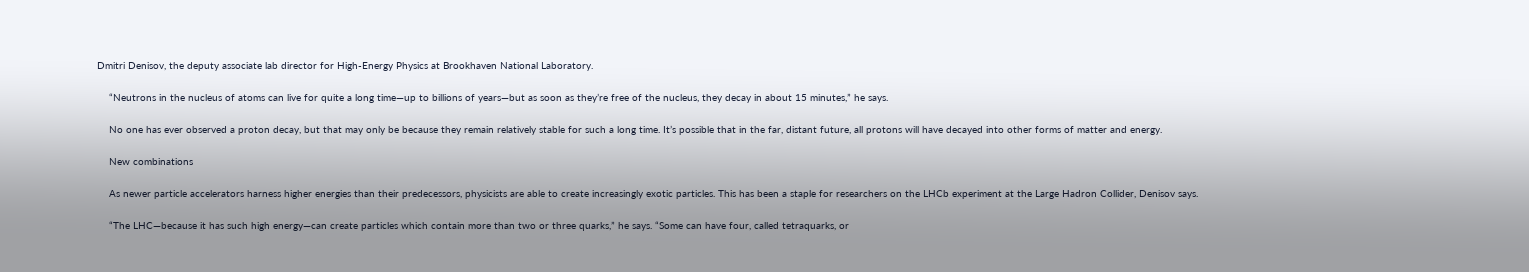Dmitri Denisov, the deputy associate lab director for High-Energy Physics at Brookhaven National Laboratory.

    “Neutrons in the nucleus of atoms can live for quite a long time—up to billions of years—but as soon as they’re free of the nucleus, they decay in about 15 minutes,” he says.

    No one has ever observed a proton decay, but that may only be because they remain relatively stable for such a long time. It’s possible that in the far, distant future, all protons will have decayed into other forms of matter and energy.

    New combinations

    As newer particle accelerators harness higher energies than their predecessors, physicists are able to create increasingly exotic particles. This has been a staple for researchers on the LHCb experiment at the Large Hadron Collider, Denisov says.

    “The LHC—because it has such high energy—can create particles which contain more than two or three quarks,” he says. “Some can have four, called tetraquarks, or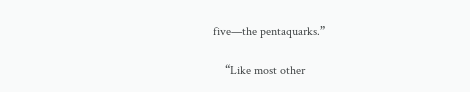five—the pentaquarks.”

    “Like most other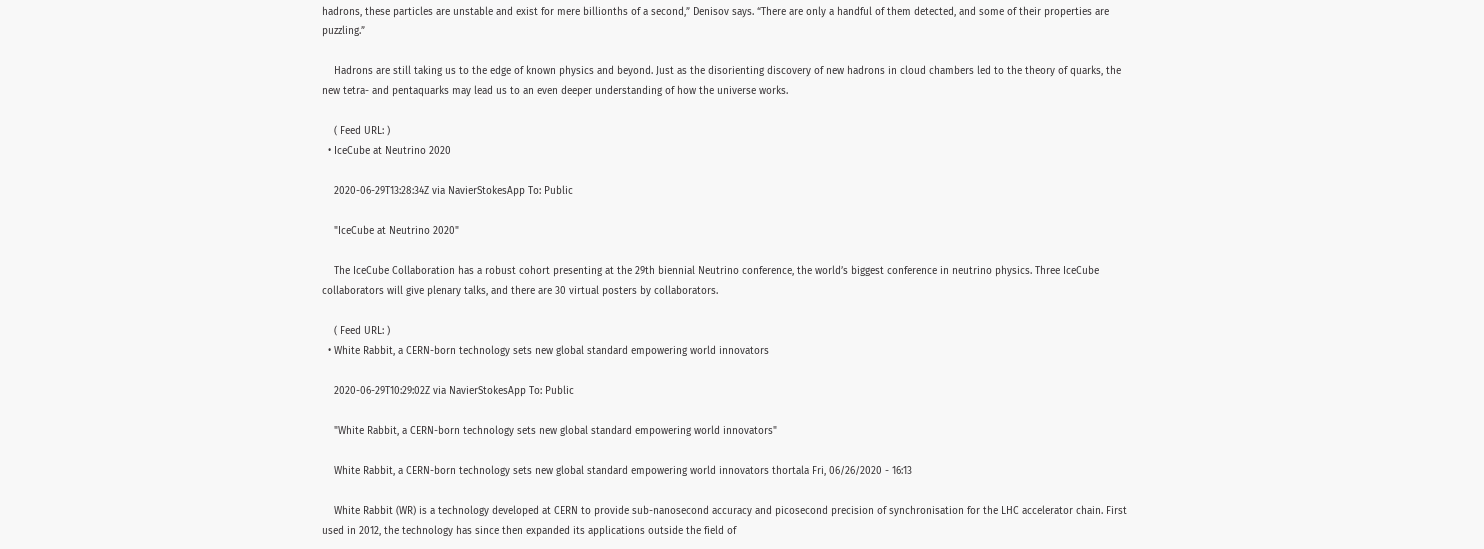hadrons, these particles are unstable and exist for mere billionths of a second,” Denisov says. “There are only a handful of them detected, and some of their properties are puzzling.”

    Hadrons are still taking us to the edge of known physics and beyond. Just as the disorienting discovery of new hadrons in cloud chambers led to the theory of quarks, the new tetra- and pentaquarks may lead us to an even deeper understanding of how the universe works.

    ( Feed URL: )
  • IceCube at Neutrino 2020

    2020-06-29T13:28:34Z via NavierStokesApp To: Public

    "IceCube at Neutrino 2020"

    The IceCube Collaboration has a robust cohort presenting at the 29th biennial Neutrino conference, the world’s biggest conference in neutrino physics. Three IceCube collaborators will give plenary talks, and there are 30 virtual posters by collaborators.

    ( Feed URL: )
  • White Rabbit, a CERN-born technology sets new global standard empowering world innovators

    2020-06-29T10:29:02Z via NavierStokesApp To: Public

    "White Rabbit, a CERN-born technology sets new global standard empowering world innovators"

    White Rabbit, a CERN-born technology sets new global standard empowering world innovators thortala Fri, 06/26/2020 - 16:13

    White Rabbit (WR) is a technology developed at CERN to provide sub-nanosecond accuracy and picosecond precision of synchronisation for the LHC accelerator chain. First used in 2012, the technology has since then expanded its applications outside the field of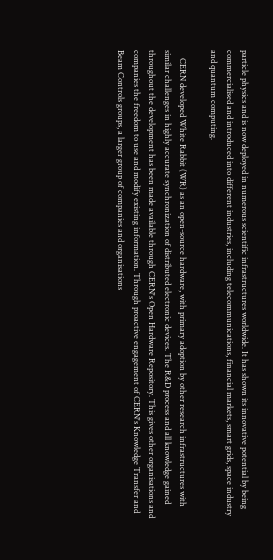particle physics and is now deployed in numerous scientific infrastructures worldwide. It has shown its innovative potential by being commercialised and introduced into different industries, including telecommunications, financial markets, smart grids, space industry and quantum computing.

    CERN developed White Rabbit (WR) as an open-source hardware, with primary adoption by other research infrastructures with similar challenges in highly accurate synchronization of distributed electronic devices. The R&D process and all knowledge gained throughout the development has been made available through CERN's Open Hardware Repository. This gives other organisations and companies the freedom to use and modify existing information. Through proactive engagement of CERN's Knowledge Transfer and Beam Controls groups, a larger group of companies and organisations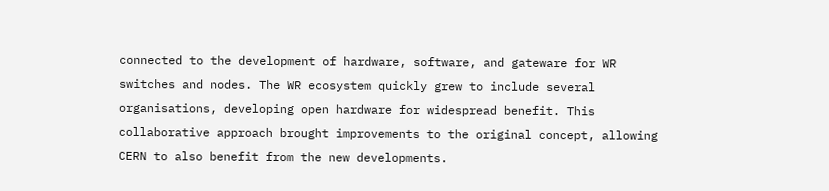connected to the development of hardware, software, and gateware for WR switches and nodes. The WR ecosystem quickly grew to include several organisations, developing open hardware for widespread benefit. This collaborative approach brought improvements to the original concept, allowing CERN to also benefit from the new developments.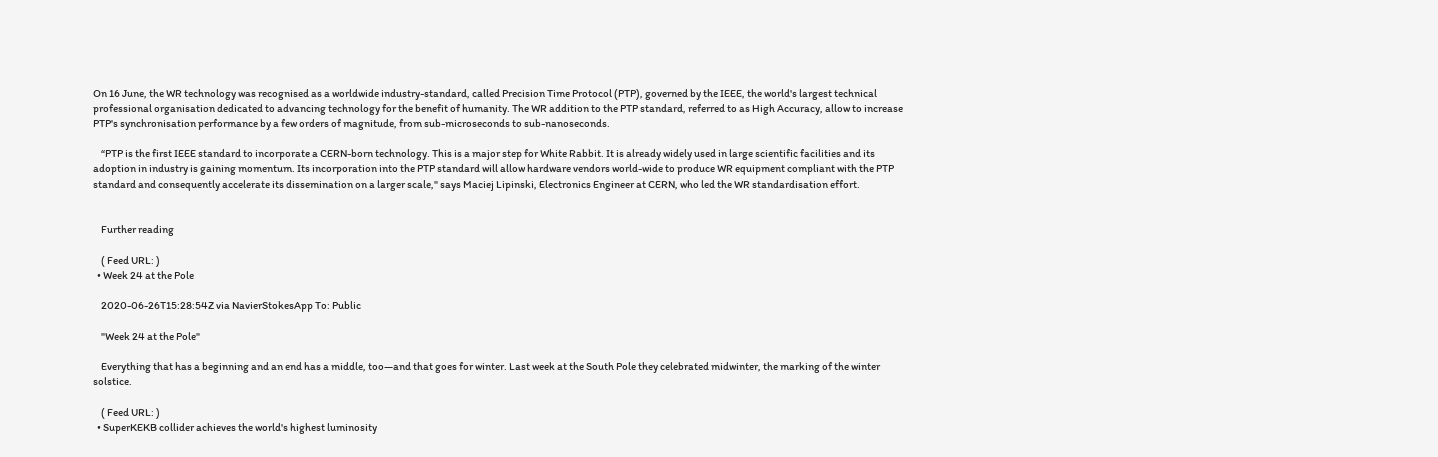On 16 June, the WR technology was recognised as a worldwide industry-standard, called Precision Time Protocol (PTP), governed by the IEEE, the world's largest technical professional organisation dedicated to advancing technology for the benefit of humanity. The WR addition to the PTP standard, referred to as High Accuracy, allow to increase PTP's synchronisation performance by a few orders of magnitude, from sub-microseconds to sub-nanoseconds.

    “PTP is the first IEEE standard to incorporate a CERN-born technology. This is a major step for White Rabbit. It is already widely used in large scientific facilities and its adoption in industry is gaining momentum. Its incorporation into the PTP standard will allow hardware vendors world-wide to produce WR equipment compliant with the PTP standard and consequently accelerate its dissemination on a larger scale," says Maciej Lipinski, Electronics Engineer at CERN, who led the WR standardisation effort.


    Further reading

    ( Feed URL: )
  • Week 24 at the Pole

    2020-06-26T15:28:54Z via NavierStokesApp To: Public

    "Week 24 at the Pole"

    Everything that has a beginning and an end has a middle, too—and that goes for winter. Last week at the South Pole they celebrated midwinter, the marking of the winter solstice.

    ( Feed URL: )
  • SuperKEKB collider achieves the world's highest luminosity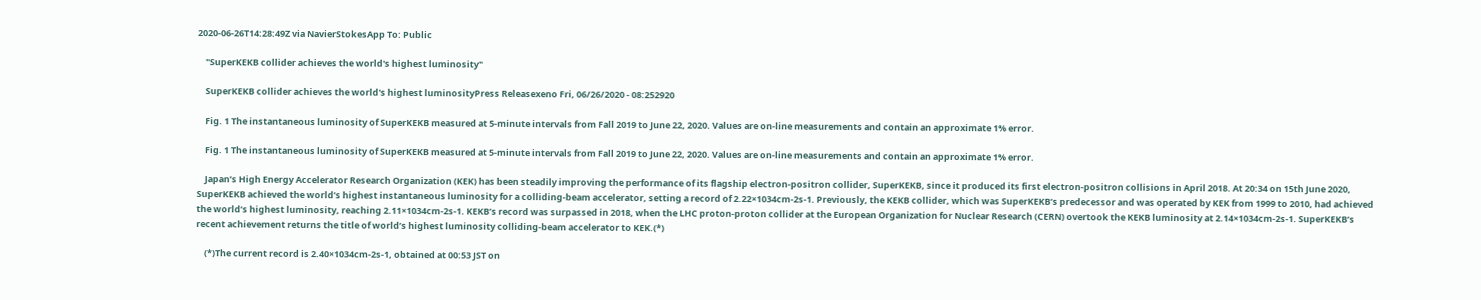2020-06-26T14:28:49Z via NavierStokesApp To: Public

    "SuperKEKB collider achieves the world's highest luminosity"

    SuperKEKB collider achieves the world's highest luminosityPress Releasexeno Fri, 06/26/2020 - 08:252920

    Fig. 1 The instantaneous luminosity of SuperKEKB measured at 5-minute intervals from Fall 2019 to June 22, 2020. Values are on-line measurements and contain an approximate 1% error.

    Fig. 1 The instantaneous luminosity of SuperKEKB measured at 5-minute intervals from Fall 2019 to June 22, 2020. Values are on-line measurements and contain an approximate 1% error.

    Japan’s High Energy Accelerator Research Organization (KEK) has been steadily improving the performance of its flagship electron-positron collider, SuperKEKB, since it produced its first electron-positron collisions in April 2018. At 20:34 on 15th June 2020, SuperKEKB achieved the world’s highest instantaneous luminosity for a colliding-beam accelerator, setting a record of 2.22×1034cm-2s-1. Previously, the KEKB collider, which was SuperKEKB’s predecessor and was operated by KEK from 1999 to 2010, had achieved the world’s highest luminosity, reaching 2.11×1034cm-2s-1. KEKB’s record was surpassed in 2018, when the LHC proton-proton collider at the European Organization for Nuclear Research (CERN) overtook the KEKB luminosity at 2.14×1034cm-2s-1. SuperKEKB’s recent achievement returns the title of world’s highest luminosity colliding-beam accelerator to KEK.(*)

    (*)The current record is 2.40×1034cm-2s-1, obtained at 00:53 JST on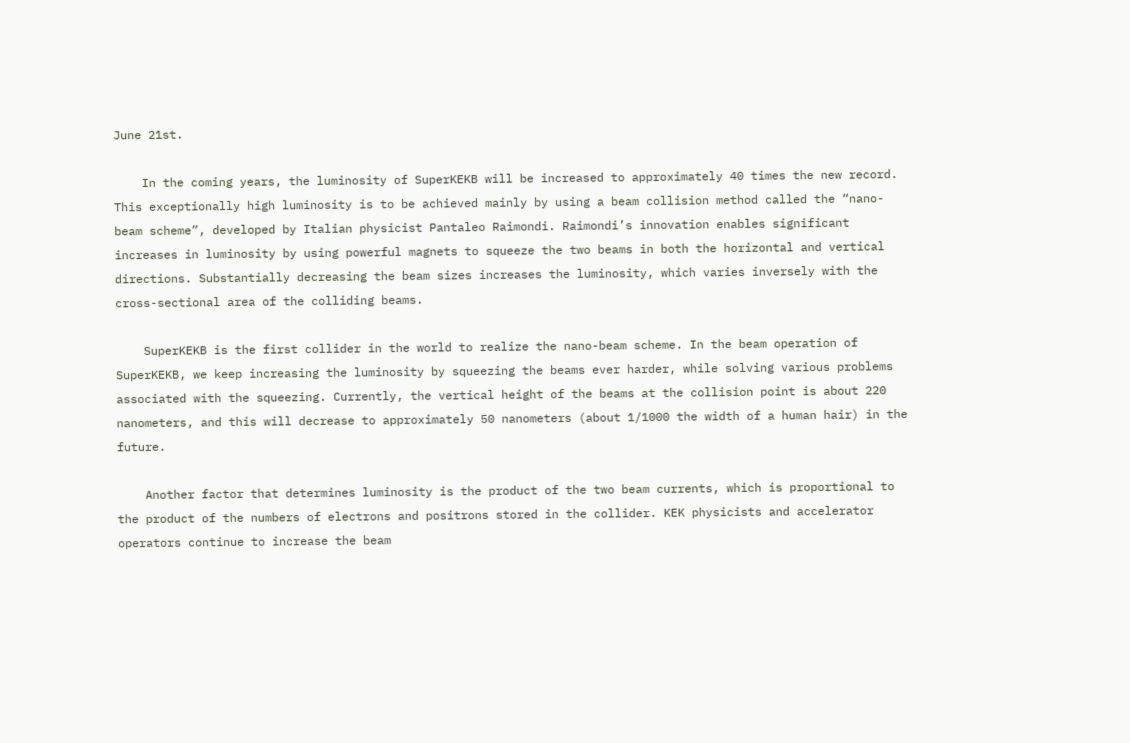June 21st.

    In the coming years, the luminosity of SuperKEKB will be increased to approximately 40 times the new record. This exceptionally high luminosity is to be achieved mainly by using a beam collision method called the “nano-beam scheme”, developed by Italian physicist Pantaleo Raimondi. Raimondi’s innovation enables significant increases in luminosity by using powerful magnets to squeeze the two beams in both the horizontal and vertical directions. Substantially decreasing the beam sizes increases the luminosity, which varies inversely with the cross-sectional area of the colliding beams.

    SuperKEKB is the first collider in the world to realize the nano-beam scheme. In the beam operation of SuperKEKB, we keep increasing the luminosity by squeezing the beams ever harder, while solving various problems associated with the squeezing. Currently, the vertical height of the beams at the collision point is about 220 nanometers, and this will decrease to approximately 50 nanometers (about 1/1000 the width of a human hair) in the future.

    Another factor that determines luminosity is the product of the two beam currents, which is proportional to the product of the numbers of electrons and positrons stored in the collider. KEK physicists and accelerator operators continue to increase the beam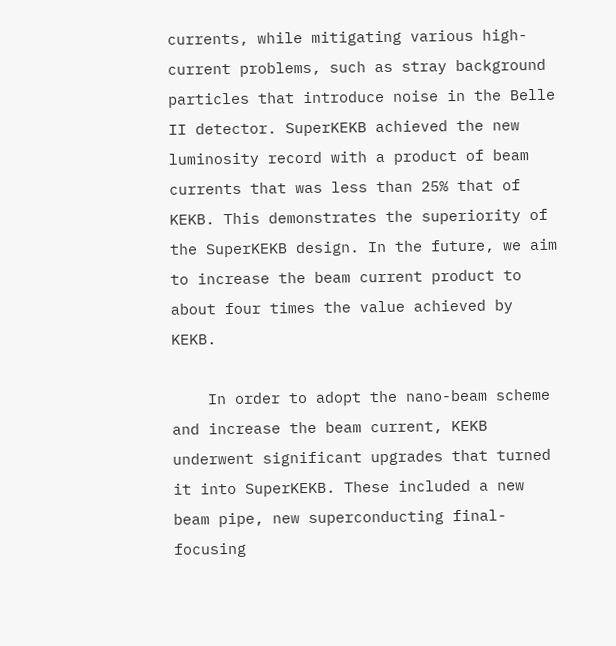currents, while mitigating various high-current problems, such as stray background particles that introduce noise in the Belle II detector. SuperKEKB achieved the new luminosity record with a product of beam currents that was less than 25% that of KEKB. This demonstrates the superiority of the SuperKEKB design. In the future, we aim to increase the beam current product to about four times the value achieved by KEKB.

    In order to adopt the nano-beam scheme and increase the beam current, KEKB underwent significant upgrades that turned it into SuperKEKB. These included a new beam pipe, new superconducting final-focusing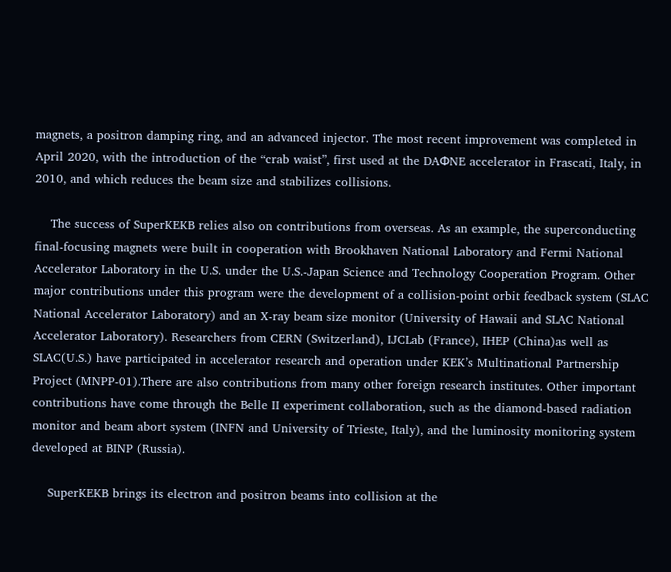magnets, a positron damping ring, and an advanced injector. The most recent improvement was completed in April 2020, with the introduction of the “crab waist”, first used at the DAΦNE accelerator in Frascati, Italy, in 2010, and which reduces the beam size and stabilizes collisions.

    The success of SuperKEKB relies also on contributions from overseas. As an example, the superconducting final-focusing magnets were built in cooperation with Brookhaven National Laboratory and Fermi National Accelerator Laboratory in the U.S. under the U.S.-Japan Science and Technology Cooperation Program. Other major contributions under this program were the development of a collision-point orbit feedback system (SLAC National Accelerator Laboratory) and an X-ray beam size monitor (University of Hawaii and SLAC National Accelerator Laboratory). Researchers from CERN (Switzerland), IJCLab (France), IHEP (China)as well as SLAC(U.S.) have participated in accelerator research and operation under KEK’s Multinational Partnership Project (MNPP-01).There are also contributions from many other foreign research institutes. Other important contributions have come through the Belle II experiment collaboration, such as the diamond-based radiation monitor and beam abort system (INFN and University of Trieste, Italy), and the luminosity monitoring system developed at BINP (Russia).

    SuperKEKB brings its electron and positron beams into collision at the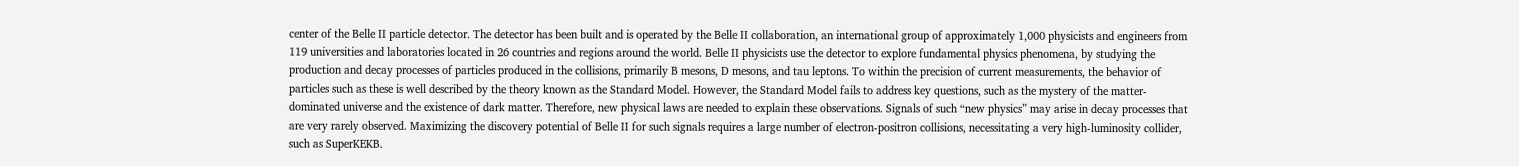center of the Belle II particle detector. The detector has been built and is operated by the Belle II collaboration, an international group of approximately 1,000 physicists and engineers from 119 universities and laboratories located in 26 countries and regions around the world. Belle II physicists use the detector to explore fundamental physics phenomena, by studying the production and decay processes of particles produced in the collisions, primarily B mesons, D mesons, and tau leptons. To within the precision of current measurements, the behavior of particles such as these is well described by the theory known as the Standard Model. However, the Standard Model fails to address key questions, such as the mystery of the matter-dominated universe and the existence of dark matter. Therefore, new physical laws are needed to explain these observations. Signals of such “new physics” may arise in decay processes that are very rarely observed. Maximizing the discovery potential of Belle II for such signals requires a large number of electron-positron collisions, necessitating a very high-luminosity collider, such as SuperKEKB.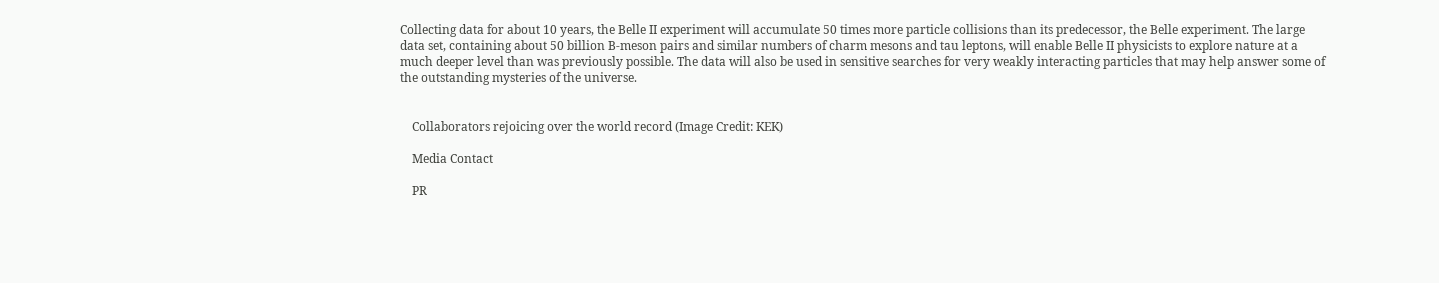Collecting data for about 10 years, the Belle II experiment will accumulate 50 times more particle collisions than its predecessor, the Belle experiment. The large data set, containing about 50 billion B-meson pairs and similar numbers of charm mesons and tau leptons, will enable Belle II physicists to explore nature at a much deeper level than was previously possible. The data will also be used in sensitive searches for very weakly interacting particles that may help answer some of the outstanding mysteries of the universe.


    Collaborators rejoicing over the world record (Image Credit: KEK)

    Media Contact

    PR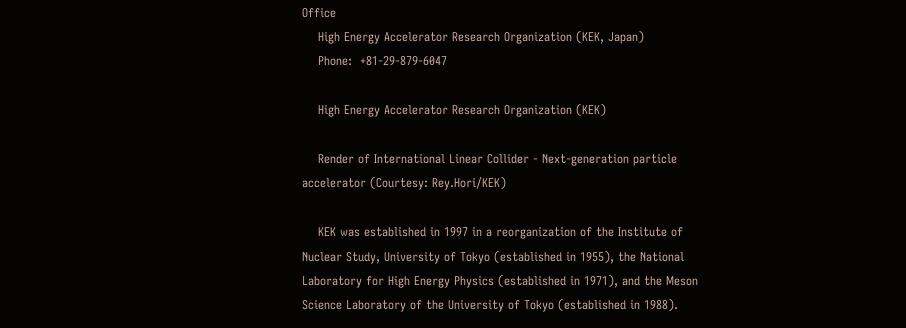Office
    High Energy Accelerator Research Organization (KEK, Japan)
    Phone:  +81-29-879-6047

    High Energy Accelerator Research Organization (KEK)

    Render of International Linear Collider - Next-generation particle accelerator (Courtesy: Rey.Hori/KEK)

    KEK was established in 1997 in a reorganization of the Institute of Nuclear Study, University of Tokyo (established in 1955), the National Laboratory for High Energy Physics (established in 1971), and the Meson Science Laboratory of the University of Tokyo (established in 1988).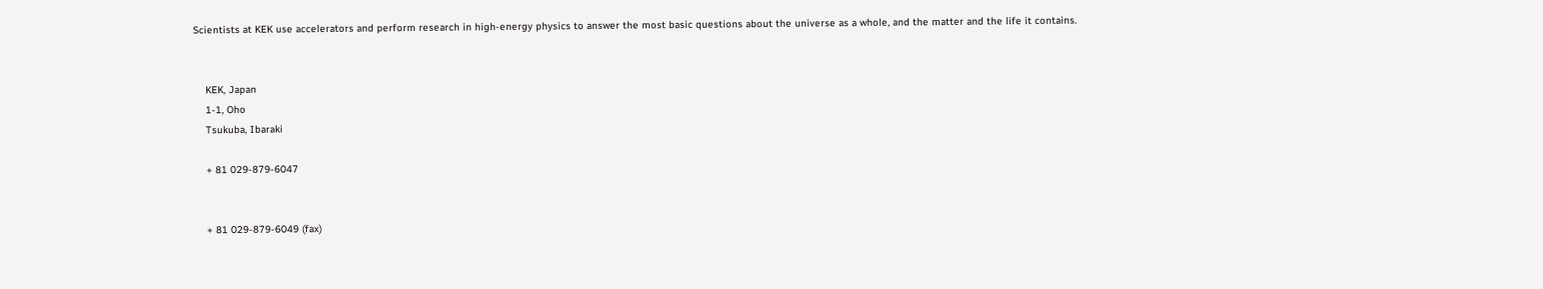Scientists at KEK use accelerators and perform research in high-energy physics to answer the most basic questions about the universe as a whole, and the matter and the life it contains.


    KEK, Japan
    1-1, Oho
    Tsukuba, Ibaraki

    + 81 029-879-6047


    + 81 029-879-6049 (fax)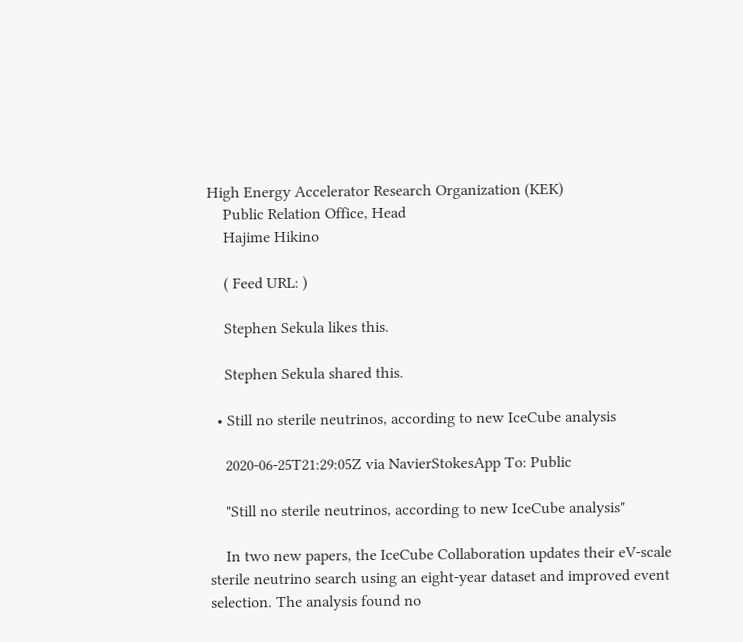High Energy Accelerator Research Organization (KEK)
    Public Relation Office, Head
    Hajime Hikino

    ( Feed URL: )

    Stephen Sekula likes this.

    Stephen Sekula shared this.

  • Still no sterile neutrinos, according to new IceCube analysis

    2020-06-25T21:29:05Z via NavierStokesApp To: Public

    "Still no sterile neutrinos, according to new IceCube analysis"

    In two new papers, the IceCube Collaboration updates their eV-scale sterile neutrino search using an eight-year dataset and improved event selection. The analysis found no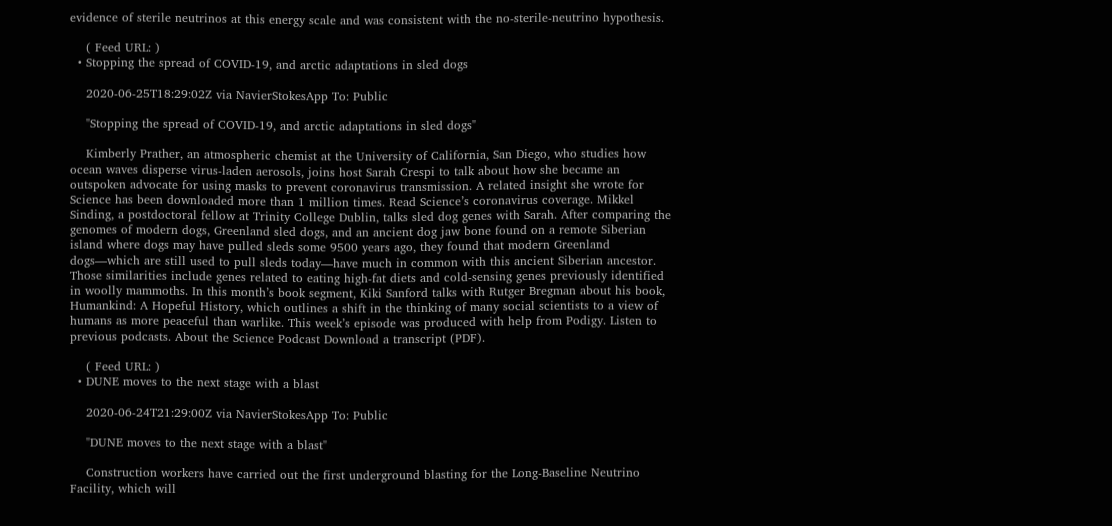evidence of sterile neutrinos at this energy scale and was consistent with the no-sterile-neutrino hypothesis.

    ( Feed URL: )
  • Stopping the spread of COVID-19, and arctic adaptations in sled dogs

    2020-06-25T18:29:02Z via NavierStokesApp To: Public

    "Stopping the spread of COVID-19, and arctic adaptations in sled dogs"

    Kimberly Prather, an atmospheric chemist at the University of California, San Diego, who studies how ocean waves disperse virus-laden aerosols, joins host Sarah Crespi to talk about how she became an outspoken advocate for using masks to prevent coronavirus transmission. A related insight she wrote for Science has been downloaded more than 1 million times. Read Science’s coronavirus coverage. Mikkel Sinding, a postdoctoral fellow at Trinity College Dublin, talks sled dog genes with Sarah. After comparing the genomes of modern dogs, Greenland sled dogs, and an ancient dog jaw bone found on a remote Siberian island where dogs may have pulled sleds some 9500 years ago, they found that modern Greenland dogs—which are still used to pull sleds today—have much in common with this ancient Siberian ancestor. Those similarities include genes related to eating high-fat diets and cold-sensing genes previously identified in woolly mammoths. In this month’s book segment, Kiki Sanford talks with Rutger Bregman about his book, Humankind: A Hopeful History, which outlines a shift in the thinking of many social scientists to a view of humans as more peaceful than warlike. This week’s episode was produced with help from Podigy. Listen to previous podcasts. About the Science Podcast Download a transcript (PDF).

    ( Feed URL: )
  • DUNE moves to the next stage with a blast

    2020-06-24T21:29:00Z via NavierStokesApp To: Public

    "DUNE moves to the next stage with a blast"

    Construction workers have carried out the first underground blasting for the Long-Baseline Neutrino Facility, which will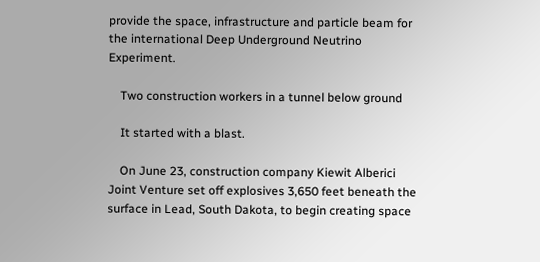provide the space, infrastructure and particle beam for the international Deep Underground Neutrino Experiment.

    Two construction workers in a tunnel below ground

    It started with a blast.

    On June 23, construction company Kiewit Alberici Joint Venture set off explosives 3,650 feet beneath the surface in Lead, South Dakota, to begin creating space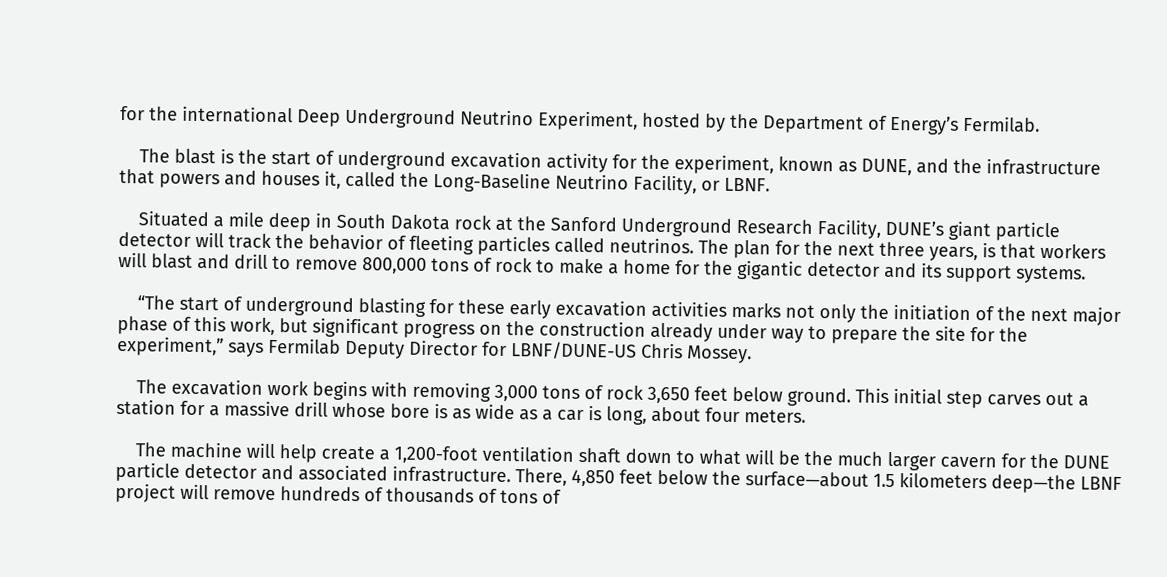for the international Deep Underground Neutrino Experiment, hosted by the Department of Energy’s Fermilab.

    The blast is the start of underground excavation activity for the experiment, known as DUNE, and the infrastructure that powers and houses it, called the Long-Baseline Neutrino Facility, or LBNF.

    Situated a mile deep in South Dakota rock at the Sanford Underground Research Facility, DUNE’s giant particle detector will track the behavior of fleeting particles called neutrinos. The plan for the next three years, is that workers will blast and drill to remove 800,000 tons of rock to make a home for the gigantic detector and its support systems.

    “The start of underground blasting for these early excavation activities marks not only the initiation of the next major phase of this work, but significant progress on the construction already under way to prepare the site for the experiment,” says Fermilab Deputy Director for LBNF/DUNE-US Chris Mossey.

    The excavation work begins with removing 3,000 tons of rock 3,650 feet below ground. This initial step carves out a station for a massive drill whose bore is as wide as a car is long, about four meters.

    The machine will help create a 1,200-foot ventilation shaft down to what will be the much larger cavern for the DUNE particle detector and associated infrastructure. There, 4,850 feet below the surface—about 1.5 kilometers deep—the LBNF project will remove hundreds of thousands of tons of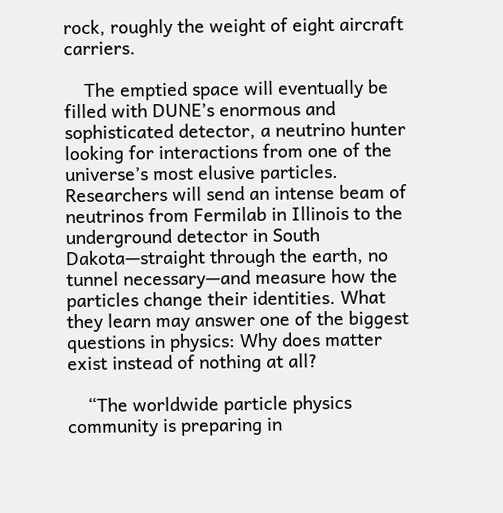rock, roughly the weight of eight aircraft carriers.

    The emptied space will eventually be filled with DUNE’s enormous and sophisticated detector, a neutrino hunter looking for interactions from one of the universe’s most elusive particles. Researchers will send an intense beam of neutrinos from Fermilab in Illinois to the underground detector in South Dakota—straight through the earth, no tunnel necessary—and measure how the particles change their identities. What they learn may answer one of the biggest questions in physics: Why does matter exist instead of nothing at all?

    “The worldwide particle physics community is preparing in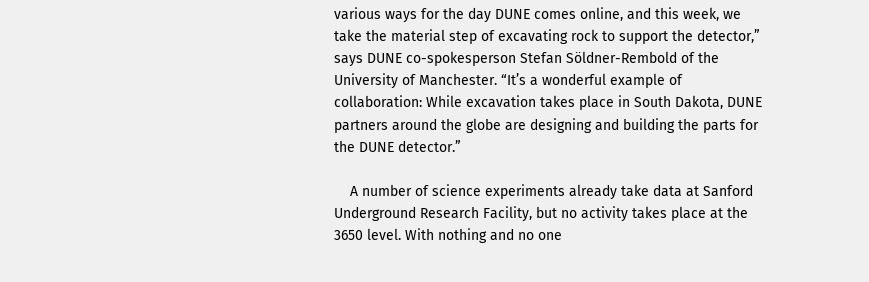various ways for the day DUNE comes online, and this week, we take the material step of excavating rock to support the detector,” says DUNE co-spokesperson Stefan Söldner-Rembold of the University of Manchester. “It’s a wonderful example of collaboration: While excavation takes place in South Dakota, DUNE partners around the globe are designing and building the parts for the DUNE detector.”

    A number of science experiments already take data at Sanford Underground Research Facility, but no activity takes place at the 3650 level. With nothing and no one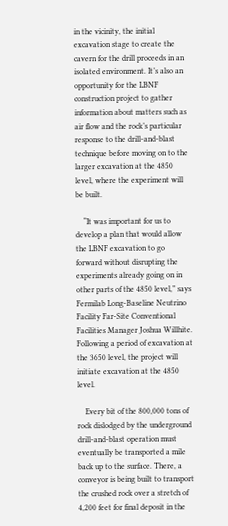in the vicinity, the initial excavation stage to create the cavern for the drill proceeds in an isolated environment. It’s also an opportunity for the LBNF construction project to gather information about matters such as air flow and the rock’s particular response to the drill-and-blast technique before moving on to the larger excavation at the 4850 level, where the experiment will be built.

    “It was important for us to develop a plan that would allow the LBNF excavation to go forward without disrupting the experiments already going on in other parts of the 4850 level,” says Fermilab Long-Baseline Neutrino Facility Far-Site Conventional Facilities Manager Joshua Willhite. Following a period of excavation at the 3650 level, the project will initiate excavation at the 4850 level.

    Every bit of the 800,000 tons of rock dislodged by the underground drill-and-blast operation must eventually be transported a mile back up to the surface. There, a conveyor is being built to transport the crushed rock over a stretch of 4,200 feet for final deposit in the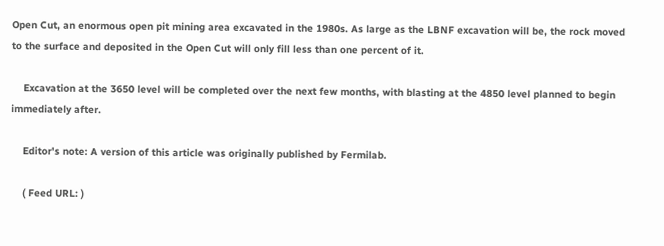Open Cut, an enormous open pit mining area excavated in the 1980s. As large as the LBNF excavation will be, the rock moved to the surface and deposited in the Open Cut will only fill less than one percent of it.

    Excavation at the 3650 level will be completed over the next few months, with blasting at the 4850 level planned to begin immediately after.

    Editor's note: A version of this article was originally published by Fermilab.

    ( Feed URL: )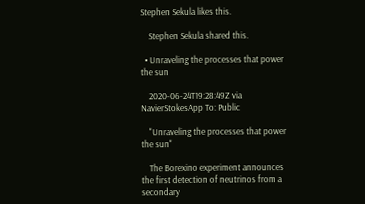Stephen Sekula likes this.

    Stephen Sekula shared this.

  • Unraveling the processes that power the sun

    2020-06-24T19:28:49Z via NavierStokesApp To: Public

    "Unraveling the processes that power the sun"

    The Borexino experiment announces the first detection of neutrinos from a secondary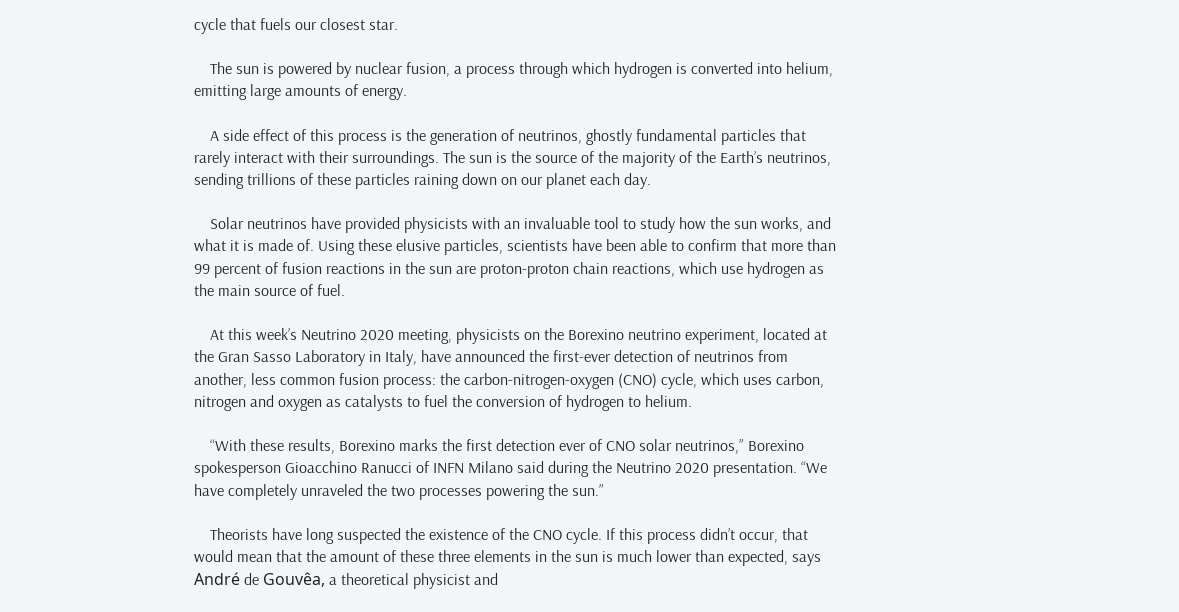cycle that fuels our closest star.

    The sun is powered by nuclear fusion, a process through which hydrogen is converted into helium, emitting large amounts of energy.

    A side effect of this process is the generation of neutrinos, ghostly fundamental particles that rarely interact with their surroundings. The sun is the source of the majority of the Earth’s neutrinos, sending trillions of these particles raining down on our planet each day.

    Solar neutrinos have provided physicists with an invaluable tool to study how the sun works, and what it is made of. Using these elusive particles, scientists have been able to confirm that more than 99 percent of fusion reactions in the sun are proton-proton chain reactions, which use hydrogen as the main source of fuel.

    At this week’s Neutrino 2020 meeting, physicists on the Borexino neutrino experiment, located at the Gran Sasso Laboratory in Italy, have announced the first-ever detection of neutrinos from another, less common fusion process: the carbon-nitrogen-oxygen (CNO) cycle, which uses carbon, nitrogen and oxygen as catalysts to fuel the conversion of hydrogen to helium.

    “With these results, Borexino marks the first detection ever of CNO solar neutrinos,” Borexino spokesperson Gioacchino Ranucci of INFN Milano said during the Neutrino 2020 presentation. “We have completely unraveled the two processes powering the sun.”

    Theorists have long suspected the existence of the CNO cycle. If this process didn’t occur, that would mean that the amount of these three elements in the sun is much lower than expected, says André de Gouvêa, a theoretical physicist and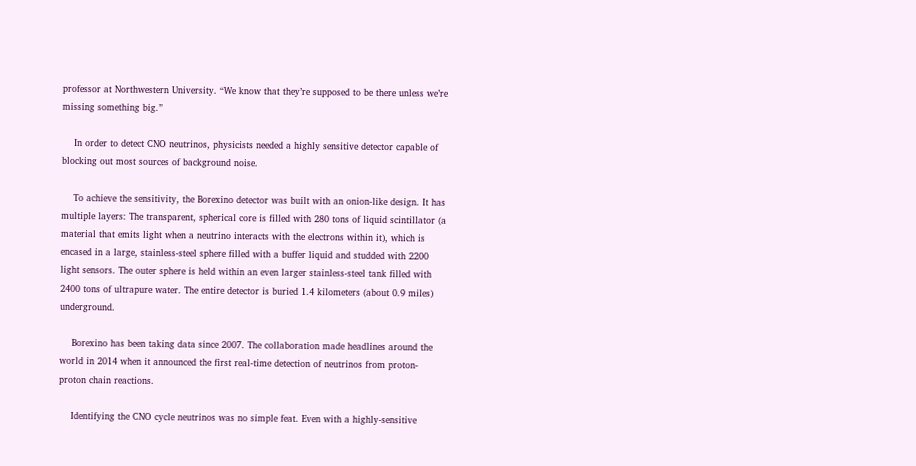professor at Northwestern University. “We know that they’re supposed to be there unless we’re missing something big.”

    In order to detect CNO neutrinos, physicists needed a highly sensitive detector capable of blocking out most sources of background noise.

    To achieve the sensitivity, the Borexino detector was built with an onion-like design. It has multiple layers: The transparent, spherical core is filled with 280 tons of liquid scintillator (a material that emits light when a neutrino interacts with the electrons within it), which is encased in a large, stainless-steel sphere filled with a buffer liquid and studded with 2200 light sensors. The outer sphere is held within an even larger stainless-steel tank filled with 2400 tons of ultrapure water. The entire detector is buried 1.4 kilometers (about 0.9 miles) underground.

    Borexino has been taking data since 2007. The collaboration made headlines around the world in 2014 when it announced the first real-time detection of neutrinos from proton-proton chain reactions.

    Identifying the CNO cycle neutrinos was no simple feat. Even with a highly-sensitive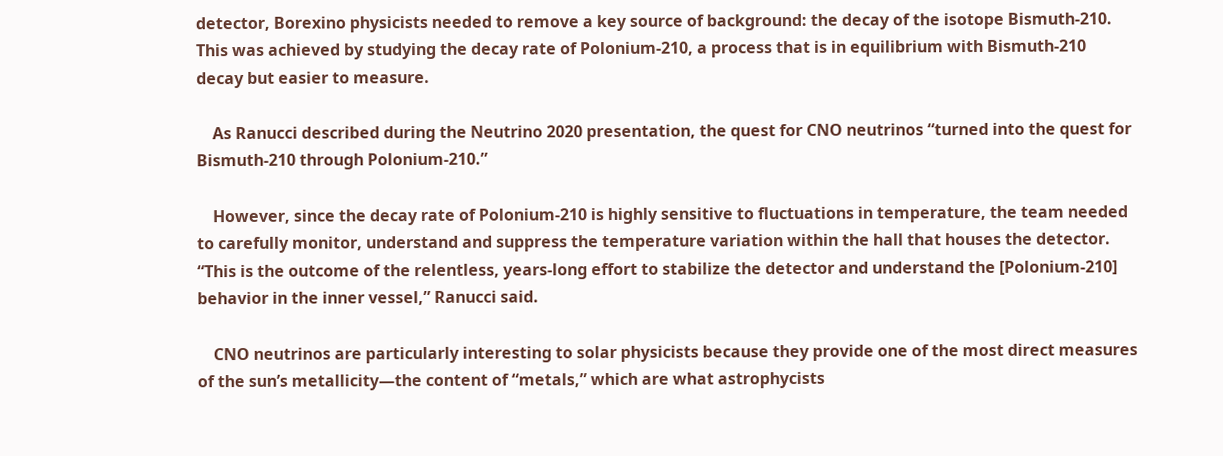detector, Borexino physicists needed to remove a key source of background: the decay of the isotope Bismuth-210. This was achieved by studying the decay rate of Polonium-210, a process that is in equilibrium with Bismuth-210 decay but easier to measure.

    As Ranucci described during the Neutrino 2020 presentation, the quest for CNO neutrinos “turned into the quest for Bismuth-210 through Polonium-210.”

    However, since the decay rate of Polonium-210 is highly sensitive to fluctuations in temperature, the team needed to carefully monitor, understand and suppress the temperature variation within the hall that houses the detector. “This is the outcome of the relentless, years-long effort to stabilize the detector and understand the [Polonium-210] behavior in the inner vessel,” Ranucci said.

    CNO neutrinos are particularly interesting to solar physicists because they provide one of the most direct measures of the sun’s metallicity—the content of “metals,” which are what astrophycists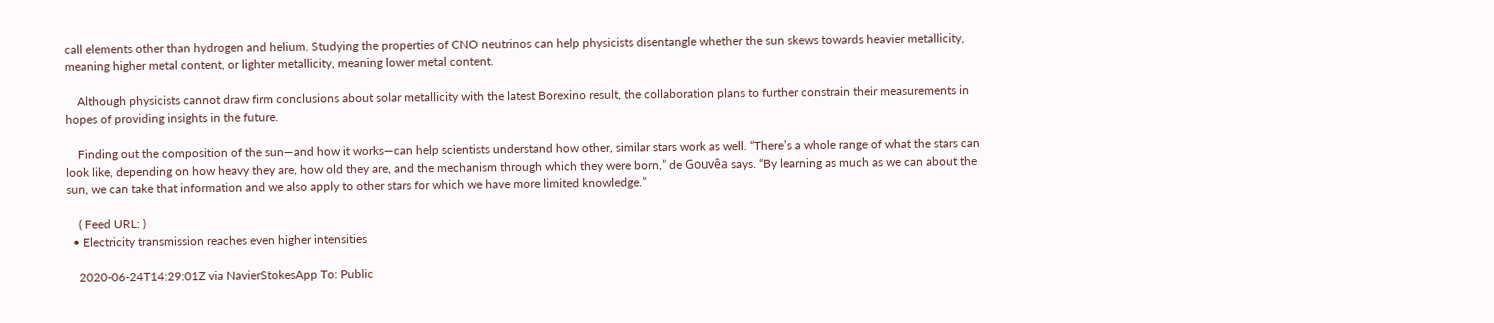call elements other than hydrogen and helium. Studying the properties of CNO neutrinos can help physicists disentangle whether the sun skews towards heavier metallicity, meaning higher metal content, or lighter metallicity, meaning lower metal content.

    Although physicists cannot draw firm conclusions about solar metallicity with the latest Borexino result, the collaboration plans to further constrain their measurements in hopes of providing insights in the future.

    Finding out the composition of the sun—and how it works—can help scientists understand how other, similar stars work as well. “There’s a whole range of what the stars can look like, depending on how heavy they are, how old they are, and the mechanism through which they were born,” de Gouvêa says. “By learning as much as we can about the sun, we can take that information and we also apply to other stars for which we have more limited knowledge.”

    ( Feed URL: )
  • Electricity transmission reaches even higher intensities

    2020-06-24T14:29:01Z via NavierStokesApp To: Public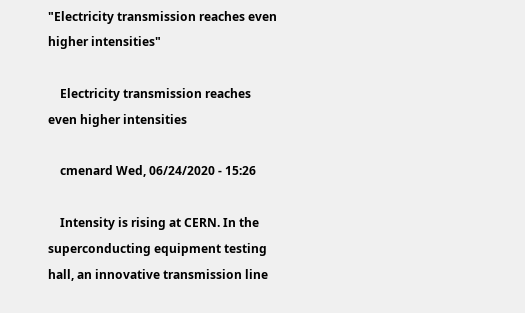"Electricity transmission reaches even higher intensities"

    Electricity transmission reaches even higher intensities

    cmenard Wed, 06/24/2020 - 15:26

    Intensity is rising at CERN. In the superconducting equipment testing hall, an innovative transmission line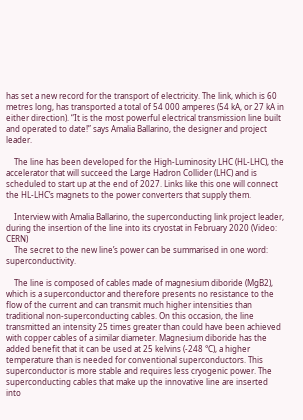has set a new record for the transport of electricity. The link, which is 60 metres long, has transported a total of 54 000 amperes (54 kA, or 27 kA in either direction). “It is the most powerful electrical transmission line built and operated to date!” says Amalia Ballarino, the designer and project leader.

    The line has been developed for the High-Luminosity LHC (HL-LHC), the accelerator that will succeed the Large Hadron Collider (LHC) and is scheduled to start up at the end of 2027. Links like this one will connect the HL-LHC’s magnets to the power converters that supply them.

    Interview with Amalia Ballarino, the superconducting link project leader, during the insertion of the line into its cryostat in February 2020 (Video: CERN)
    The secret to the new line’s power can be summarised in one word: superconductivity.

    The line is composed of cables made of magnesium diboride (MgB2), which is a superconductor and therefore presents no resistance to the flow of the current and can transmit much higher intensities than traditional non-superconducting cables. On this occasion, the line transmitted an intensity 25 times greater than could have been achieved with copper cables of a similar diameter. Magnesium diboride has the added benefit that it can be used at 25 kelvins (-248 °C), a higher temperature than is needed for conventional superconductors. This superconductor is more stable and requires less cryogenic power. The superconducting cables that make up the innovative line are inserted into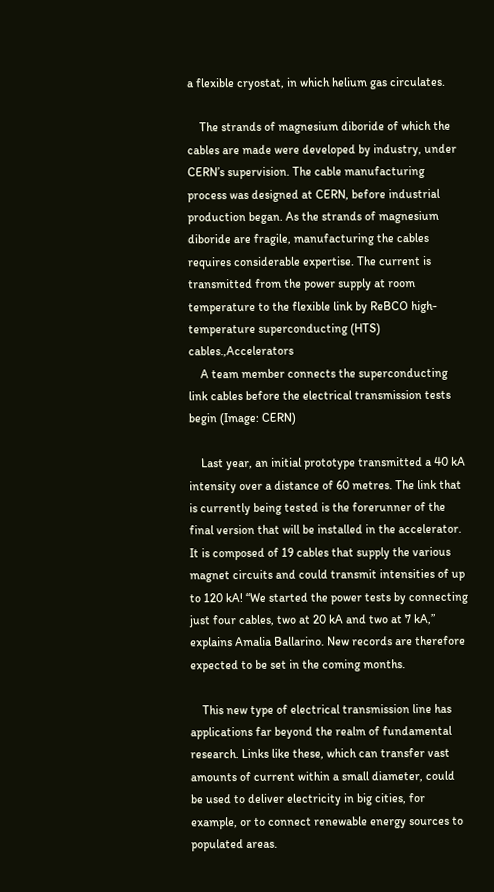a flexible cryostat, in which helium gas circulates.

    The strands of magnesium diboride of which the cables are made were developed by industry, under CERN’s supervision. The cable manufacturing process was designed at CERN, before industrial production began. As the strands of magnesium diboride are fragile, manufacturing the cables requires considerable expertise. The current is transmitted from the power supply at room temperature to the flexible link by ReBCO high-temperature superconducting (HTS) cables.,Accelerators
    A team member connects the superconducting link cables before the electrical transmission tests begin (Image: CERN)

    Last year, an initial prototype transmitted a 40 kA intensity over a distance of 60 metres. The link that is currently being tested is the forerunner of the final version that will be installed in the accelerator. It is composed of 19 cables that supply the various magnet circuits and could transmit intensities of up to 120 kA! “We started the power tests by connecting just four cables, two at 20 kA and two at 7 kA,” explains Amalia Ballarino. New records are therefore expected to be set in the coming months.

    This new type of electrical transmission line has applications far beyond the realm of fundamental research. Links like these, which can transfer vast amounts of current within a small diameter, could be used to deliver electricity in big cities, for example, or to connect renewable energy sources to populated areas.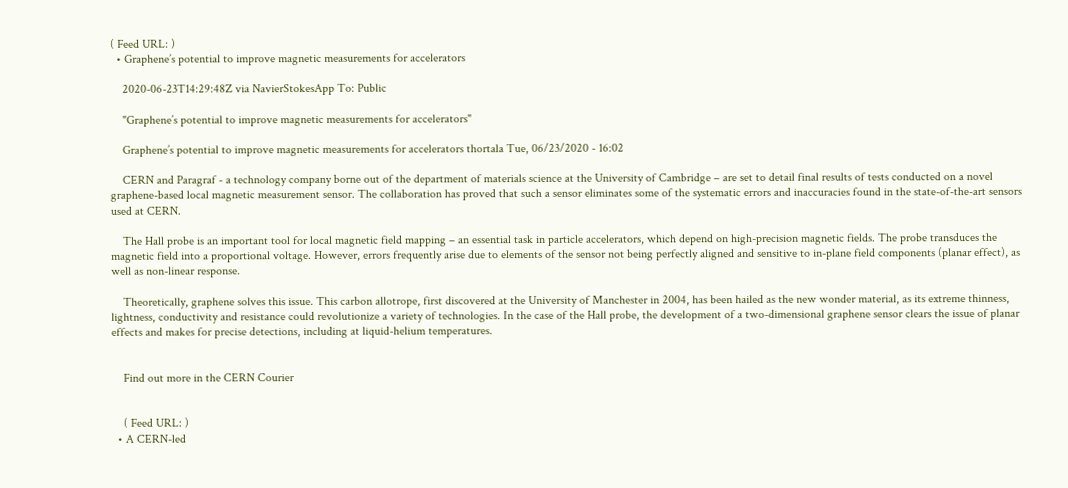( Feed URL: )
  • Graphene’s potential to improve magnetic measurements for accelerators

    2020-06-23T14:29:48Z via NavierStokesApp To: Public

    "Graphene’s potential to improve magnetic measurements for accelerators"

    Graphene’s potential to improve magnetic measurements for accelerators thortala Tue, 06/23/2020 - 16:02

    CERN and Paragraf - a technology company borne out of the department of materials science at the University of Cambridge – are set to detail final results of tests conducted on a novel graphene-based local magnetic measurement sensor. The collaboration has proved that such a sensor eliminates some of the systematic errors and inaccuracies found in the state-of-the-art sensors used at CERN.

    The Hall probe is an important tool for local magnetic field mapping – an essential task in particle accelerators, which depend on high-precision magnetic fields. The probe transduces the magnetic field into a proportional voltage. However, errors frequently arise due to elements of the sensor not being perfectly aligned and sensitive to in-plane field components (planar effect), as well as non-linear response.

    Theoretically, graphene solves this issue. This carbon allotrope, first discovered at the University of Manchester in 2004, has been hailed as the new wonder material, as its extreme thinness, lightness, conductivity and resistance could revolutionize a variety of technologies. In the case of the Hall probe, the development of a two-dimensional graphene sensor clears the issue of planar effects and makes for precise detections, including at liquid-helium temperatures.


    Find out more in the CERN Courier


    ( Feed URL: )
  • A CERN-led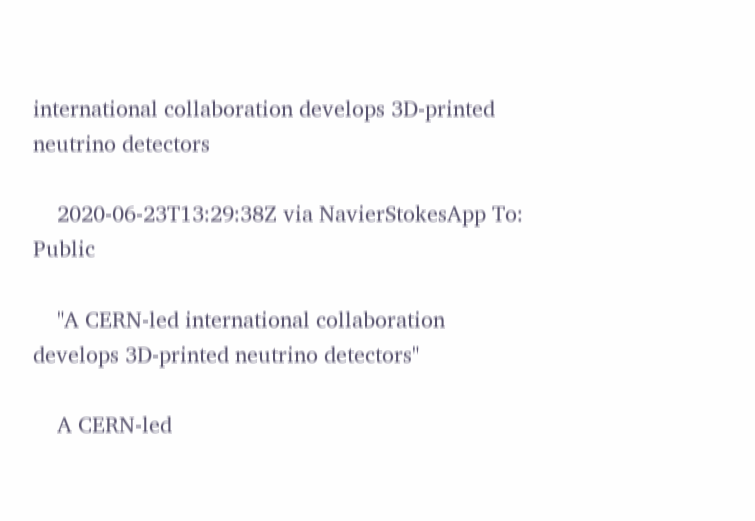international collaboration develops 3D-printed neutrino detectors

    2020-06-23T13:29:38Z via NavierStokesApp To: Public

    "A CERN-led international collaboration develops 3D-printed neutrino detectors"

    A CERN-led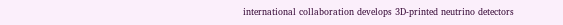international collaboration develops 3D-printed neutrino detectors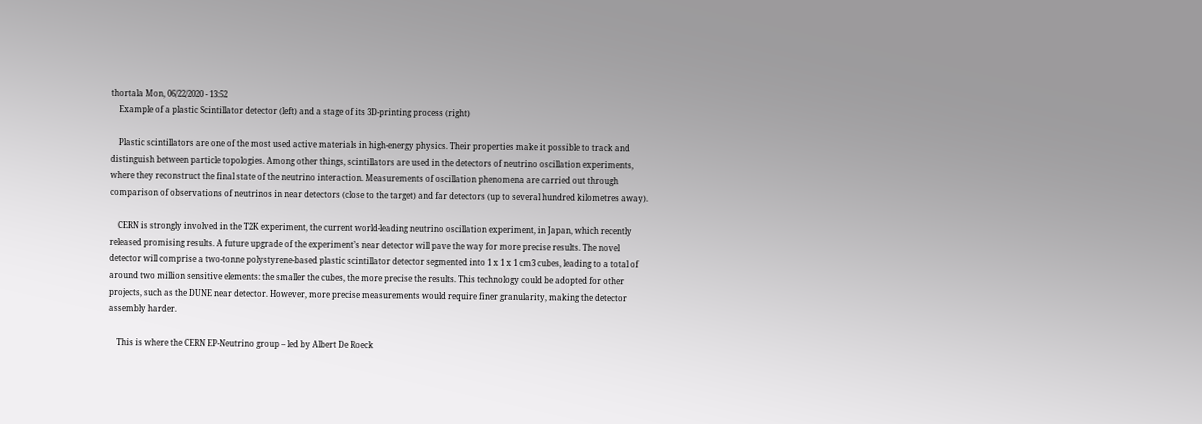thortala Mon, 06/22/2020 - 13:52
    Example of a plastic Scintillator detector (left) and a stage of its 3D-printing process (right)

    Plastic scintillators are one of the most used active materials in high-energy physics. Their properties make it possible to track and distinguish between particle topologies. Among other things, scintillators are used in the detectors of neutrino oscillation experiments, where they reconstruct the final state of the neutrino interaction. Measurements of oscillation phenomena are carried out through comparison of observations of neutrinos in near detectors (close to the target) and far detectors (up to several hundred kilometres away).

    CERN is strongly involved in the T2K experiment, the current world-leading neutrino oscillation experiment, in Japan, which recently released promising results. A future upgrade of the experiment’s near detector will pave the way for more precise results. The novel detector will comprise a two-tonne polystyrene-based plastic scintillator detector segmented into 1 x 1 x 1 cm3 cubes, leading to a total of around two million sensitive elements: the smaller the cubes, the more precise the results. This technology could be adopted for other projects, such as the DUNE near detector. However, more precise measurements would require finer granularity, making the detector assembly harder.

    This is where the CERN EP-Neutrino group – led by Albert De Roeck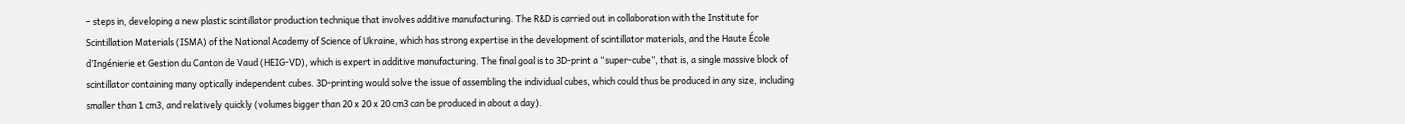– steps in, developing a new plastic scintillator production technique that involves additive manufacturing. The R&D is carried out in collaboration with the Institute for Scintillation Materials (ISMA) of the National Academy of Science of Ukraine, which has strong expertise in the development of scintillator materials, and the Haute École d’Ingénierie et Gestion du Canton de Vaud (HEIG-VD), which is expert in additive manufacturing. The final goal is to 3D-print a “super-cube”, that is, a single massive block of scintillator containing many optically independent cubes. 3D-printing would solve the issue of assembling the individual cubes, which could thus be produced in any size, including smaller than 1 cm3, and relatively quickly (volumes bigger than 20 x 20 x 20 cm3 can be produced in about a day).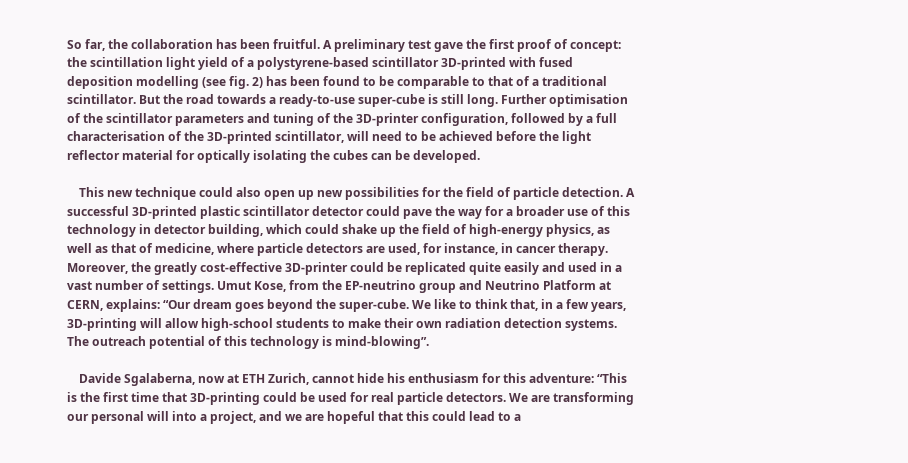So far, the collaboration has been fruitful. A preliminary test gave the first proof of concept: the scintillation light yield of a polystyrene-based scintillator 3D-printed with fused deposition modelling (see fig. 2) has been found to be comparable to that of a traditional scintillator. But the road towards a ready-to-use super-cube is still long. Further optimisation of the scintillator parameters and tuning of the 3D-printer configuration, followed by a full characterisation of the 3D-printed scintillator, will need to be achieved before the light reflector material for optically isolating the cubes can be developed.

    This new technique could also open up new possibilities for the field of particle detection. A successful 3D-printed plastic scintillator detector could pave the way for a broader use of this technology in detector building, which could shake up the field of high-energy physics, as well as that of medicine, where particle detectors are used, for instance, in cancer therapy. Moreover, the greatly cost-effective 3D-printer could be replicated quite easily and used in a vast number of settings. Umut Kose, from the EP-neutrino group and Neutrino Platform at CERN, explains: “Our dream goes beyond the super-cube. We like to think that, in a few years, 3D-printing will allow high-school students to make their own radiation detection systems. The outreach potential of this technology is mind-blowing”.

    Davide Sgalaberna, now at ETH Zurich, cannot hide his enthusiasm for this adventure: “This is the first time that 3D-printing could be used for real particle detectors. We are transforming our personal will into a project, and we are hopeful that this could lead to a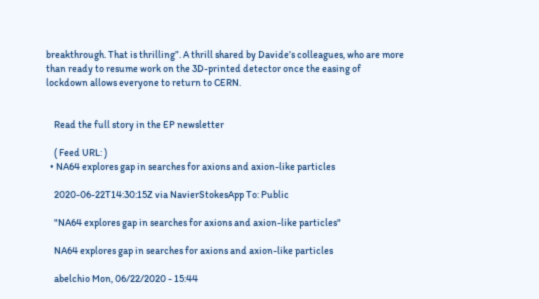breakthrough. That is thrilling”. A thrill shared by Davide’s colleagues, who are more than ready to resume work on the 3D-printed detector once the easing of lockdown allows everyone to return to CERN.


    Read the full story in the EP newsletter

    ( Feed URL: )
  • NA64 explores gap in searches for axions and axion-like particles

    2020-06-22T14:30:15Z via NavierStokesApp To: Public

    "NA64 explores gap in searches for axions and axion-like particles"

    NA64 explores gap in searches for axions and axion-like particles

    abelchio Mon, 06/22/2020 - 15:44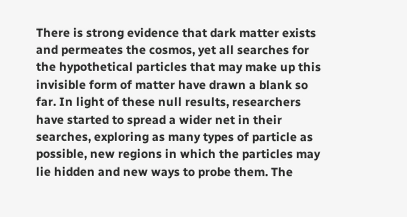There is strong evidence that dark matter exists and permeates the cosmos, yet all searches for the hypothetical particles that may make up this invisible form of matter have drawn a blank so far. In light of these null results, researchers have started to spread a wider net in their searches, exploring as many types of particle as possible, new regions in which the particles may lie hidden and new ways to probe them. The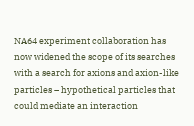NA64 experiment collaboration has now widened the scope of its searches with a search for axions and axion-like particles – hypothetical particles that could mediate an interaction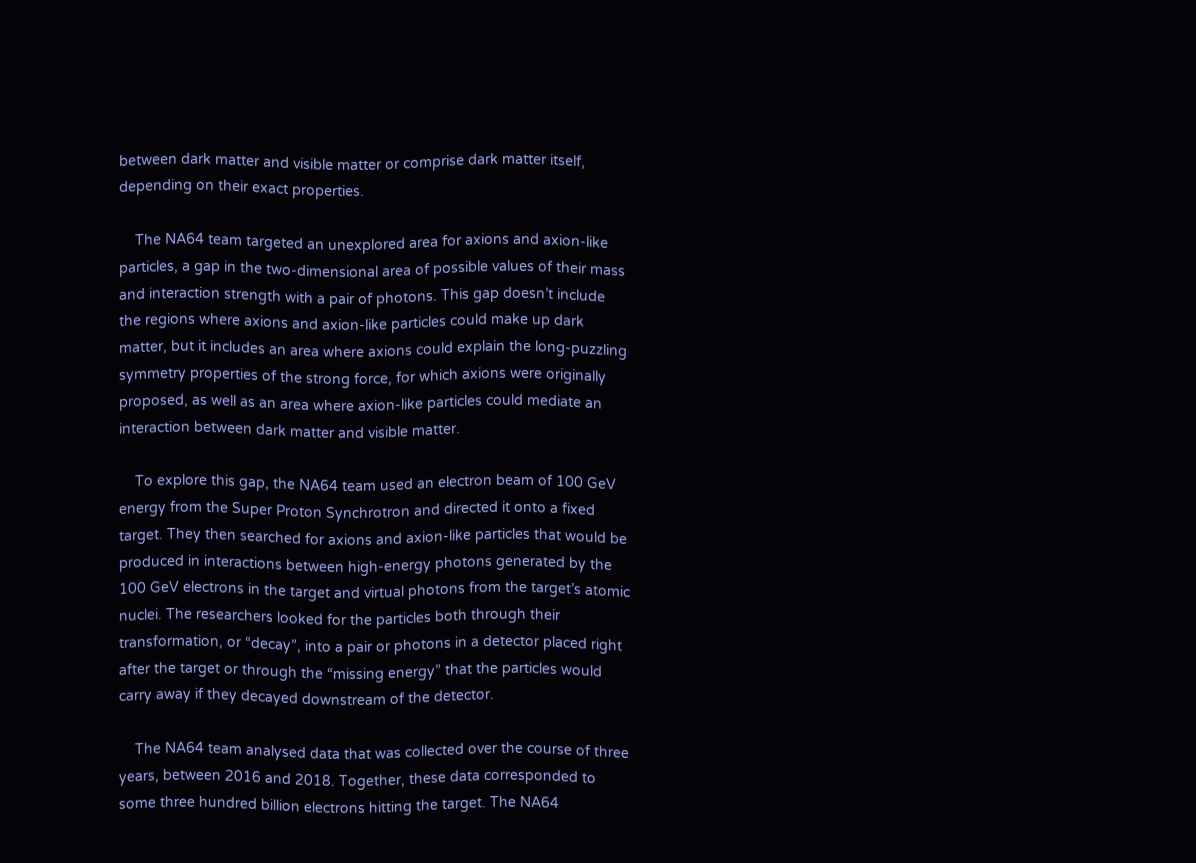between dark matter and visible matter or comprise dark matter itself, depending on their exact properties.

    The NA64 team targeted an unexplored area for axions and axion-like particles, a gap in the two-dimensional area of possible values of their mass and interaction strength with a pair of photons. This gap doesn’t include the regions where axions and axion-like particles could make up dark matter, but it includes an area where axions could explain the long-puzzling symmetry properties of the strong force, for which axions were originally proposed, as well as an area where axion-like particles could mediate an interaction between dark matter and visible matter.

    To explore this gap, the NA64 team used an electron beam of 100 GeV energy from the Super Proton Synchrotron and directed it onto a fixed target. They then searched for axions and axion-like particles that would be produced in interactions between high-energy photons generated by the 100 GeV electrons in the target and virtual photons from the target’s atomic nuclei. The researchers looked for the particles both through their transformation, or “decay”, into a pair or photons in a detector placed right after the target or through the “missing energy” that the particles would carry away if they decayed downstream of the detector.

    The NA64 team analysed data that was collected over the course of three years, between 2016 and 2018. Together, these data corresponded to some three hundred billion electrons hitting the target. The NA64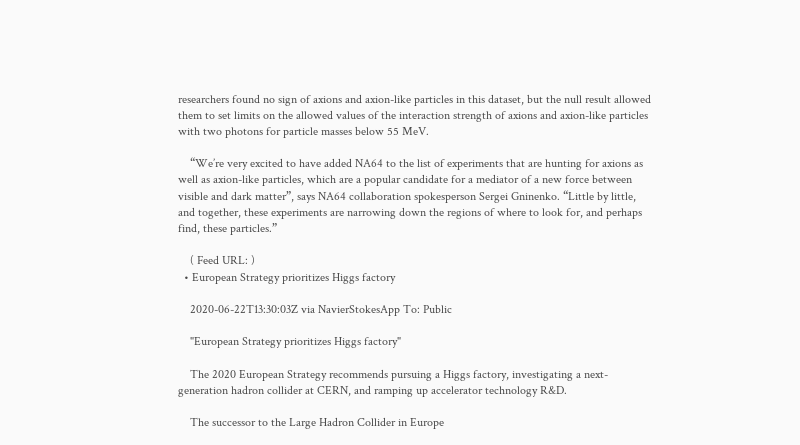researchers found no sign of axions and axion-like particles in this dataset, but the null result allowed them to set limits on the allowed values of the interaction strength of axions and axion-like particles with two photons for particle masses below 55 MeV.

    “We’re very excited to have added NA64 to the list of experiments that are hunting for axions as well as axion-like particles, which are a popular candidate for a mediator of a new force between visible and dark matter”, says NA64 collaboration spokesperson Sergei Gninenko. “Little by little, and together, these experiments are narrowing down the regions of where to look for, and perhaps find, these particles.”

    ( Feed URL: )
  • European Strategy prioritizes Higgs factory

    2020-06-22T13:30:03Z via NavierStokesApp To: Public

    "European Strategy prioritizes Higgs factory"

    The 2020 European Strategy recommends pursuing a Higgs factory, investigating a next-generation hadron collider at CERN, and ramping up accelerator technology R&D.

    The successor to the Large Hadron Collider in Europe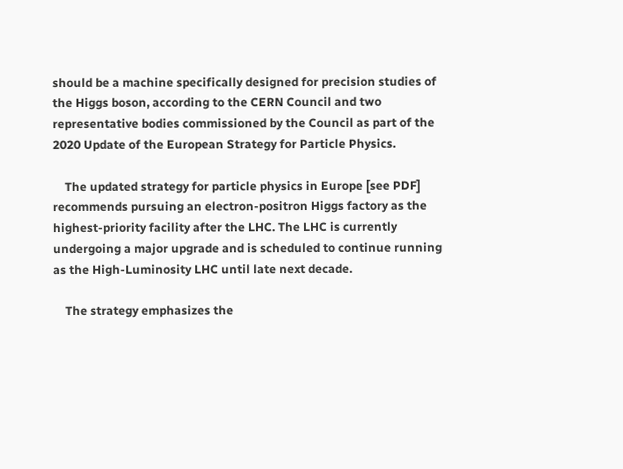should be a machine specifically designed for precision studies of the Higgs boson, according to the CERN Council and two representative bodies commissioned by the Council as part of the 2020 Update of the European Strategy for Particle Physics.

    The updated strategy for particle physics in Europe [see PDF] recommends pursuing an electron-positron Higgs factory as the highest-priority facility after the LHC. The LHC is currently undergoing a major upgrade and is scheduled to continue running as the High-Luminosity LHC until late next decade.

    The strategy emphasizes the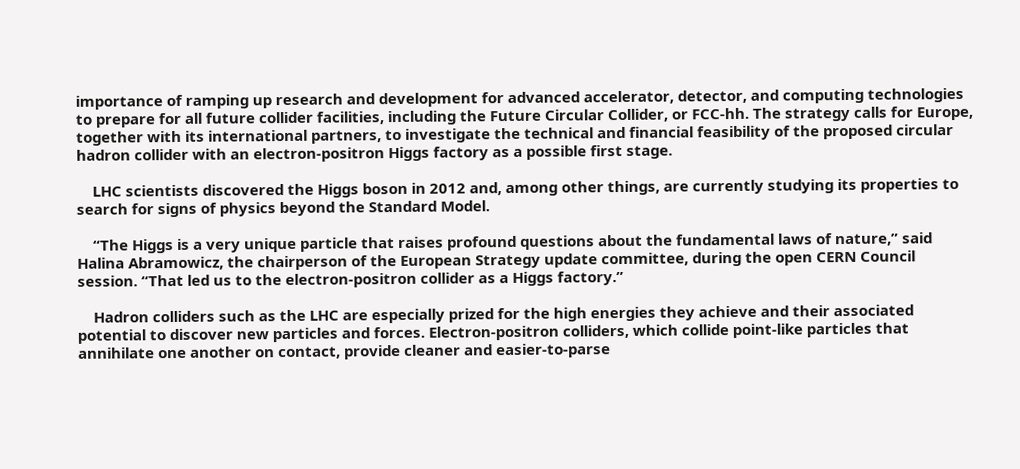importance of ramping up research and development for advanced accelerator, detector, and computing technologies to prepare for all future collider facilities, including the Future Circular Collider, or FCC-hh. The strategy calls for Europe, together with its international partners, to investigate the technical and financial feasibility of the proposed circular hadron collider with an electron-positron Higgs factory as a possible first stage.

    LHC scientists discovered the Higgs boson in 2012 and, among other things, are currently studying its properties to search for signs of physics beyond the Standard Model.

    “The Higgs is a very unique particle that raises profound questions about the fundamental laws of nature,” said Halina Abramowicz, the chairperson of the European Strategy update committee, during the open CERN Council session. “That led us to the electron-positron collider as a Higgs factory.”

    Hadron colliders such as the LHC are especially prized for the high energies they achieve and their associated potential to discover new particles and forces. Electron-positron colliders, which collide point-like particles that annihilate one another on contact, provide cleaner and easier-to-parse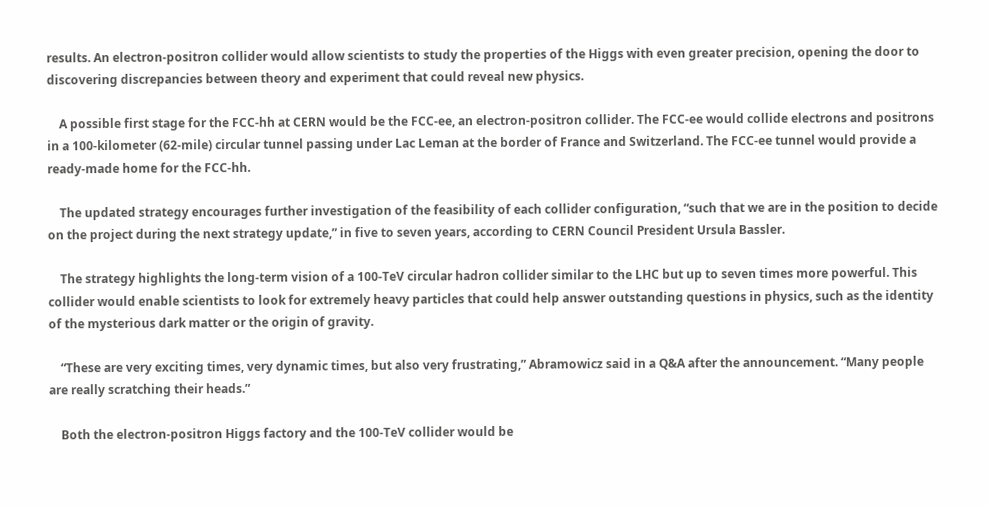results. An electron-positron collider would allow scientists to study the properties of the Higgs with even greater precision, opening the door to discovering discrepancies between theory and experiment that could reveal new physics.

    A possible first stage for the FCC-hh at CERN would be the FCC-ee, an electron-positron collider. The FCC-ee would collide electrons and positrons in a 100-kilometer (62-mile) circular tunnel passing under Lac Leman at the border of France and Switzerland. The FCC-ee tunnel would provide a ready-made home for the FCC-hh.

    The updated strategy encourages further investigation of the feasibility of each collider configuration, “such that we are in the position to decide on the project during the next strategy update,” in five to seven years, according to CERN Council President Ursula Bassler.

    The strategy highlights the long-term vision of a 100-TeV circular hadron collider similar to the LHC but up to seven times more powerful. This collider would enable scientists to look for extremely heavy particles that could help answer outstanding questions in physics, such as the identity of the mysterious dark matter or the origin of gravity.

    “These are very exciting times, very dynamic times, but also very frustrating,” Abramowicz said in a Q&A after the announcement. “Many people are really scratching their heads.”

    Both the electron-positron Higgs factory and the 100-TeV collider would be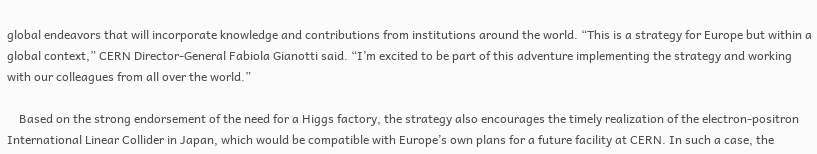global endeavors that will incorporate knowledge and contributions from institutions around the world. “This is a strategy for Europe but within a global context,” CERN Director-General Fabiola Gianotti said. “I’m excited to be part of this adventure implementing the strategy and working with our colleagues from all over the world.”

    Based on the strong endorsement of the need for a Higgs factory, the strategy also encourages the timely realization of the electron-positron International Linear Collider in Japan, which would be compatible with Europe’s own plans for a future facility at CERN. In such a case, the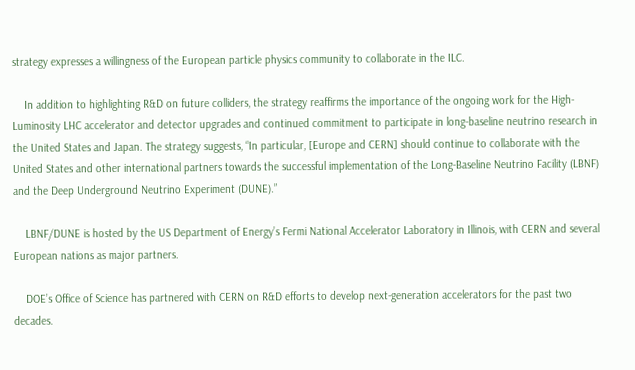strategy expresses a willingness of the European particle physics community to collaborate in the ILC.

    In addition to highlighting R&D on future colliders, the strategy reaffirms the importance of the ongoing work for the High-Luminosity LHC accelerator and detector upgrades and continued commitment to participate in long-baseline neutrino research in the United States and Japan. The strategy suggests, “In particular, [Europe and CERN] should continue to collaborate with the United States and other international partners towards the successful implementation of the Long-Baseline Neutrino Facility (LBNF) and the Deep Underground Neutrino Experiment (DUNE).”

    LBNF/DUNE is hosted by the US Department of Energy’s Fermi National Accelerator Laboratory in Illinois, with CERN and several European nations as major partners.

    DOE’s Office of Science has partnered with CERN on R&D efforts to develop next-generation accelerators for the past two decades.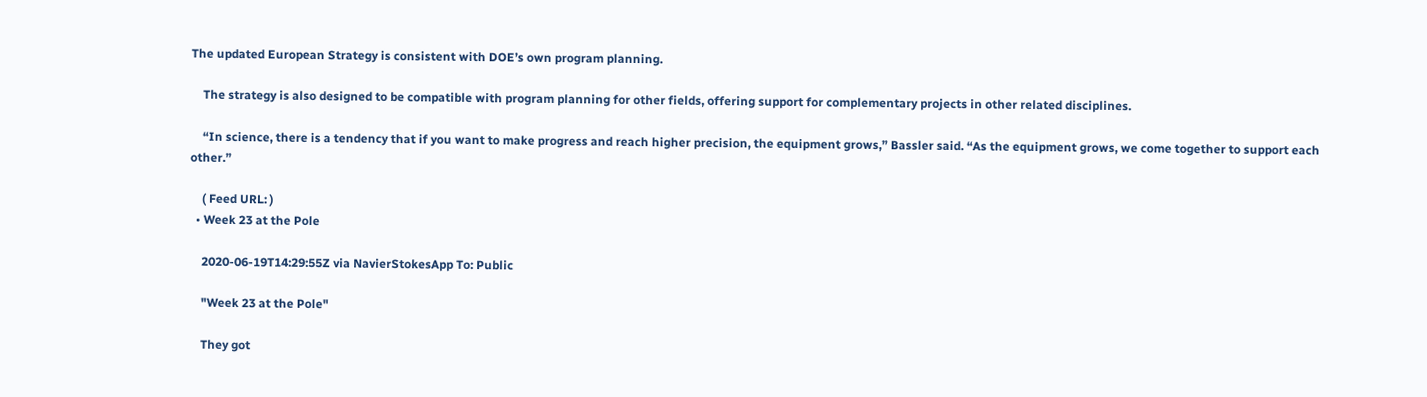The updated European Strategy is consistent with DOE’s own program planning.

    The strategy is also designed to be compatible with program planning for other fields, offering support for complementary projects in other related disciplines.

    “In science, there is a tendency that if you want to make progress and reach higher precision, the equipment grows,” Bassler said. “As the equipment grows, we come together to support each other.”

    ( Feed URL: )
  • Week 23 at the Pole

    2020-06-19T14:29:55Z via NavierStokesApp To: Public

    "Week 23 at the Pole"

    They got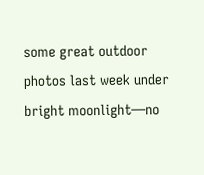some great outdoor photos last week under bright moonlight—no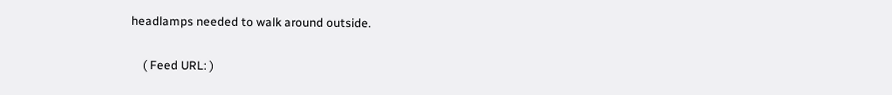headlamps needed to walk around outside.

    ( Feed URL: )